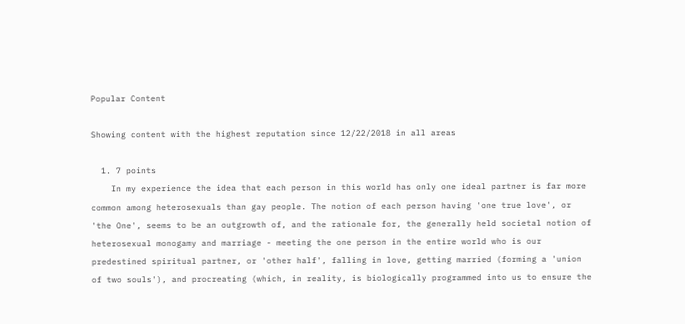Popular Content

Showing content with the highest reputation since 12/22/2018 in all areas

  1. 7 points
    In my experience the idea that each person in this world has only one ideal partner is far more common among heterosexuals than gay people. The notion of each person having 'one true love', or 'the One', seems to be an outgrowth of, and the rationale for, the generally held societal notion of heterosexual monogamy and marriage - meeting the one person in the entire world who is our predestined spiritual partner, or 'other half', falling in love, getting married (forming a 'union of two souls'), and procreating (which, in reality, is biologically programmed into us to ensure the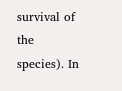survival of the species). In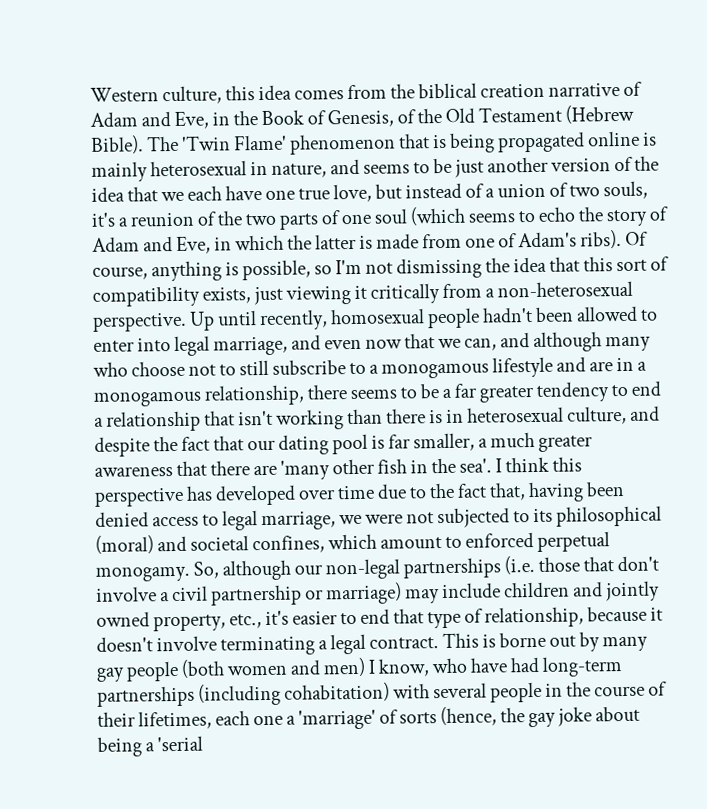Western culture, this idea comes from the biblical creation narrative of Adam and Eve, in the Book of Genesis, of the Old Testament (Hebrew Bible). The 'Twin Flame' phenomenon that is being propagated online is mainly heterosexual in nature, and seems to be just another version of the idea that we each have one true love, but instead of a union of two souls, it's a reunion of the two parts of one soul (which seems to echo the story of Adam and Eve, in which the latter is made from one of Adam's ribs). Of course, anything is possible, so I'm not dismissing the idea that this sort of compatibility exists, just viewing it critically from a non-heterosexual perspective. Up until recently, homosexual people hadn't been allowed to enter into legal marriage, and even now that we can, and although many who choose not to still subscribe to a monogamous lifestyle and are in a monogamous relationship, there seems to be a far greater tendency to end a relationship that isn't working than there is in heterosexual culture, and despite the fact that our dating pool is far smaller, a much greater awareness that there are 'many other fish in the sea'. I think this perspective has developed over time due to the fact that, having been denied access to legal marriage, we were not subjected to its philosophical (moral) and societal confines, which amount to enforced perpetual monogamy. So, although our non-legal partnerships (i.e. those that don't involve a civil partnership or marriage) may include children and jointly owned property, etc., it's easier to end that type of relationship, because it doesn't involve terminating a legal contract. This is borne out by many gay people (both women and men) I know, who have had long-term partnerships (including cohabitation) with several people in the course of their lifetimes, each one a 'marriage' of sorts (hence, the gay joke about being a 'serial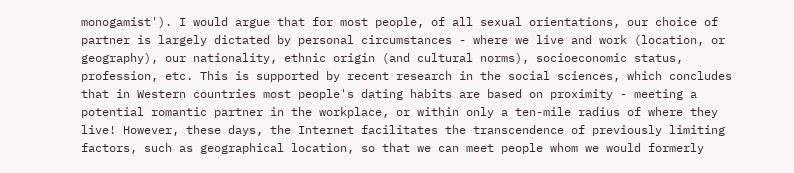monogamist'). I would argue that for most people, of all sexual orientations, our choice of partner is largely dictated by personal circumstances - where we live and work (location, or geography), our nationality, ethnic origin (and cultural norms), socioeconomic status, profession, etc. This is supported by recent research in the social sciences, which concludes that in Western countries most people's dating habits are based on proximity - meeting a potential romantic partner in the workplace, or within only a ten-mile radius of where they live! However, these days, the Internet facilitates the transcendence of previously limiting factors, such as geographical location, so that we can meet people whom we would formerly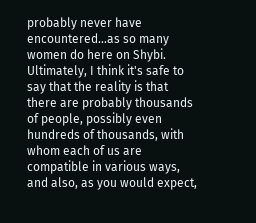probably never have encountered...as so many women do here on Shybi. Ultimately, I think it's safe to say that the reality is that there are probably thousands of people, possibly even hundreds of thousands, with whom each of us are compatible in various ways, and also, as you would expect,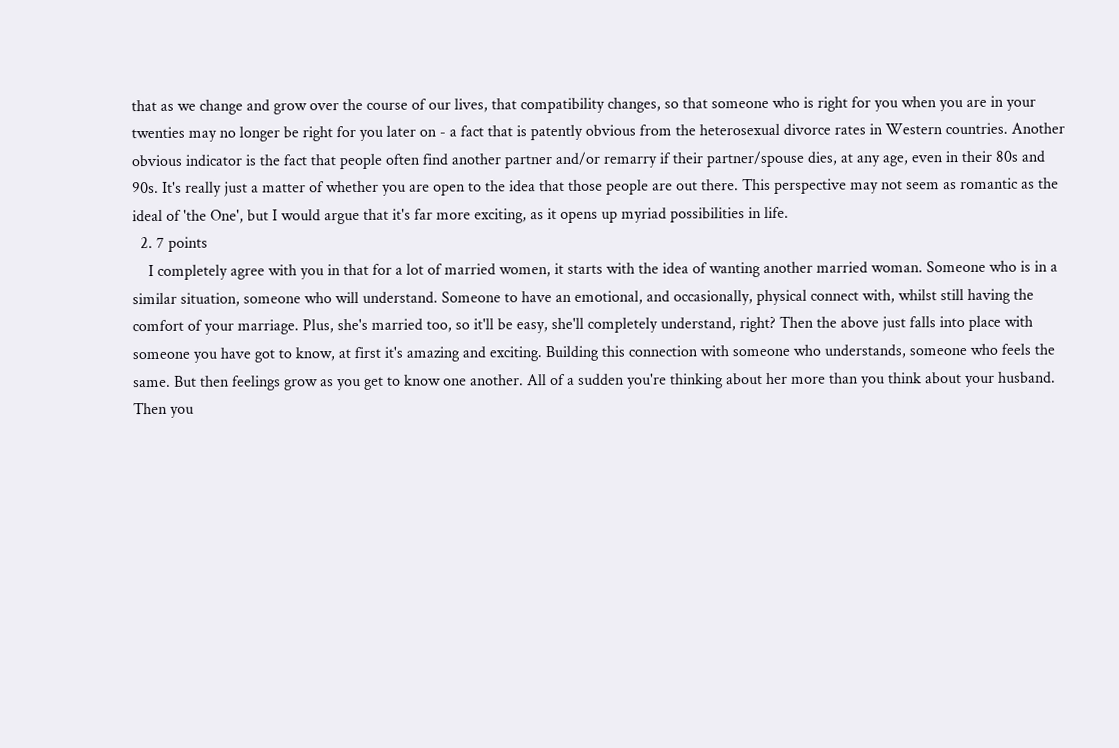that as we change and grow over the course of our lives, that compatibility changes, so that someone who is right for you when you are in your twenties may no longer be right for you later on - a fact that is patently obvious from the heterosexual divorce rates in Western countries. Another obvious indicator is the fact that people often find another partner and/or remarry if their partner/spouse dies, at any age, even in their 80s and 90s. It's really just a matter of whether you are open to the idea that those people are out there. This perspective may not seem as romantic as the ideal of 'the One', but I would argue that it's far more exciting, as it opens up myriad possibilities in life.
  2. 7 points
    I completely agree with you in that for a lot of married women, it starts with the idea of wanting another married woman. Someone who is in a similar situation, someone who will understand. Someone to have an emotional, and occasionally, physical connect with, whilst still having the comfort of your marriage. Plus, she's married too, so it'll be easy, she'll completely understand, right? Then the above just falls into place with someone you have got to know, at first it's amazing and exciting. Building this connection with someone who understands, someone who feels the same. But then feelings grow as you get to know one another. All of a sudden you're thinking about her more than you think about your husband. Then you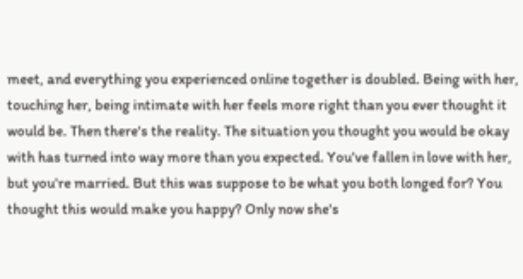meet, and everything you experienced online together is doubled. Being with her, touching her, being intimate with her feels more right than you ever thought it would be. Then there's the reality. The situation you thought you would be okay with has turned into way more than you expected. You've fallen in love with her, but you're married. But this was suppose to be what you both longed for? You thought this would make you happy? Only now she's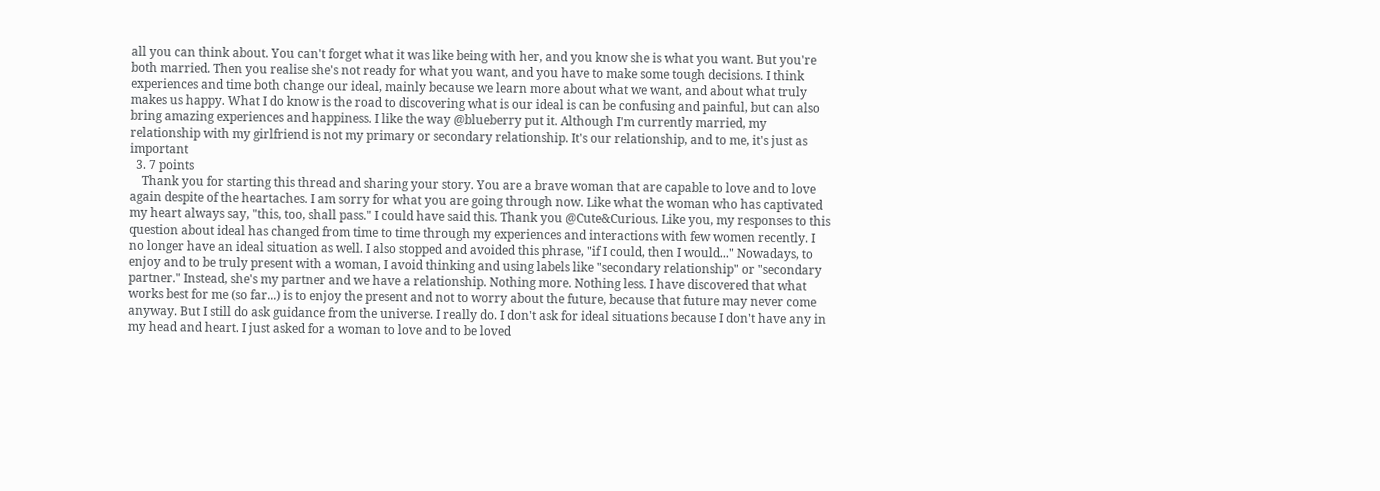all you can think about. You can't forget what it was like being with her, and you know she is what you want. But you're both married. Then you realise she's not ready for what you want, and you have to make some tough decisions. I think experiences and time both change our ideal, mainly because we learn more about what we want, and about what truly makes us happy. What I do know is the road to discovering what is our ideal is can be confusing and painful, but can also bring amazing experiences and happiness. I like the way @blueberry put it. Although I'm currently married, my relationship with my girlfriend is not my primary or secondary relationship. It's our relationship, and to me, it's just as important
  3. 7 points
    Thank you for starting this thread and sharing your story. You are a brave woman that are capable to love and to love again despite of the heartaches. I am sorry for what you are going through now. Like what the woman who has captivated my heart always say, "this, too, shall pass." I could have said this. Thank you @Cute&Curious. Like you, my responses to this question about ideal has changed from time to time through my experiences and interactions with few women recently. I no longer have an ideal situation as well. I also stopped and avoided this phrase, "if I could, then I would..." Nowadays, to enjoy and to be truly present with a woman, I avoid thinking and using labels like "secondary relationship" or "secondary partner." Instead, she's my partner and we have a relationship. Nothing more. Nothing less. I have discovered that what works best for me (so far...) is to enjoy the present and not to worry about the future, because that future may never come anyway. But I still do ask guidance from the universe. I really do. I don't ask for ideal situations because I don't have any in my head and heart. I just asked for a woman to love and to be loved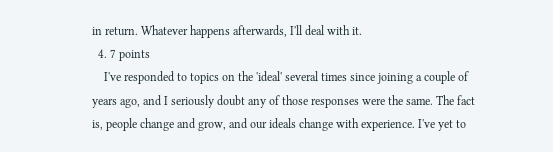in return. Whatever happens afterwards, I'll deal with it.
  4. 7 points
    I've responded to topics on the 'ideal' several times since joining a couple of years ago, and I seriously doubt any of those responses were the same. The fact is, people change and grow, and our ideals change with experience. I've yet to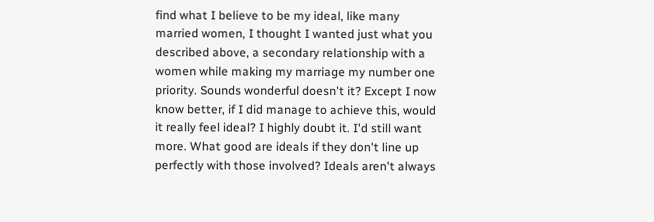find what I believe to be my ideal, like many married women, I thought I wanted just what you described above, a secondary relationship with a women while making my marriage my number one priority. Sounds wonderful doesn't it? Except I now know better, if I did manage to achieve this, would it really feel ideal? I highly doubt it. I'd still want more. What good are ideals if they don't line up perfectly with those involved? Ideals aren't always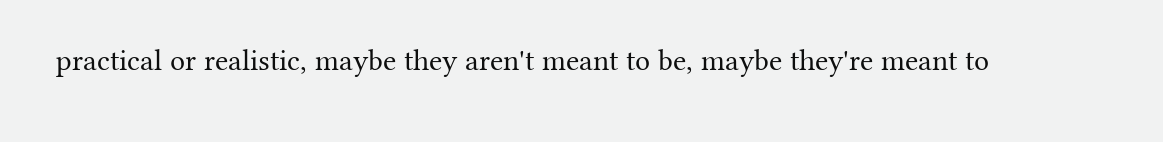practical or realistic, maybe they aren't meant to be, maybe they're meant to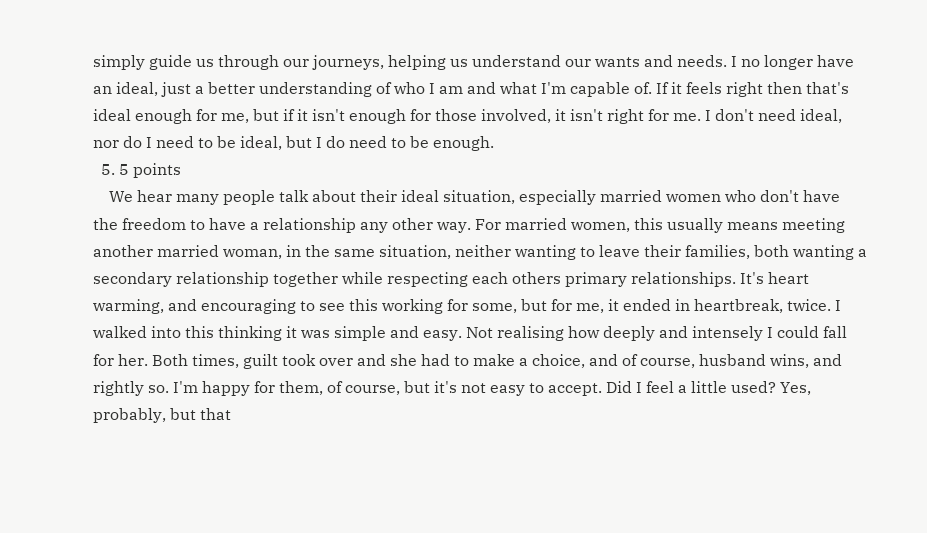simply guide us through our journeys, helping us understand our wants and needs. I no longer have an ideal, just a better understanding of who I am and what I'm capable of. If it feels right then that's ideal enough for me, but if it isn't enough for those involved, it isn't right for me. I don't need ideal, nor do I need to be ideal, but I do need to be enough.
  5. 5 points
    We hear many people talk about their ideal situation, especially married women who don't have the freedom to have a relationship any other way. For married women, this usually means meeting another married woman, in the same situation, neither wanting to leave their families, both wanting a secondary relationship together while respecting each others primary relationships. It's heart warming, and encouraging to see this working for some, but for me, it ended in heartbreak, twice. I walked into this thinking it was simple and easy. Not realising how deeply and intensely I could fall for her. Both times, guilt took over and she had to make a choice, and of course, husband wins, and rightly so. I'm happy for them, of course, but it's not easy to accept. Did I feel a little used? Yes, probably, but that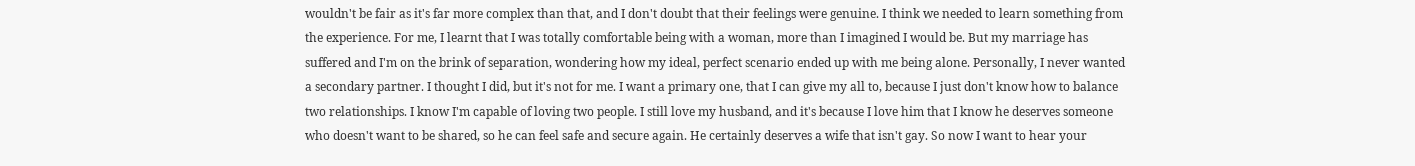wouldn't be fair as it's far more complex than that, and I don't doubt that their feelings were genuine. I think we needed to learn something from the experience. For me, I learnt that I was totally comfortable being with a woman, more than I imagined I would be. But my marriage has suffered and I'm on the brink of separation, wondering how my ideal, perfect scenario ended up with me being alone. Personally, I never wanted a secondary partner. I thought I did, but it's not for me. I want a primary one, that I can give my all to, because I just don't know how to balance two relationships. I know I'm capable of loving two people. I still love my husband, and it's because I love him that I know he deserves someone who doesn't want to be shared, so he can feel safe and secure again. He certainly deserves a wife that isn't gay. So now I want to hear your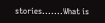stories.......What is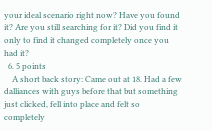your ideal scenario right now? Have you found it? Are you still searching for it? Did you find it only to find it changed completely once you had it?
  6. 5 points
    A short back story: Came out at 18. Had a few dalliances with guys before that but something just clicked, fell into place and felt so completely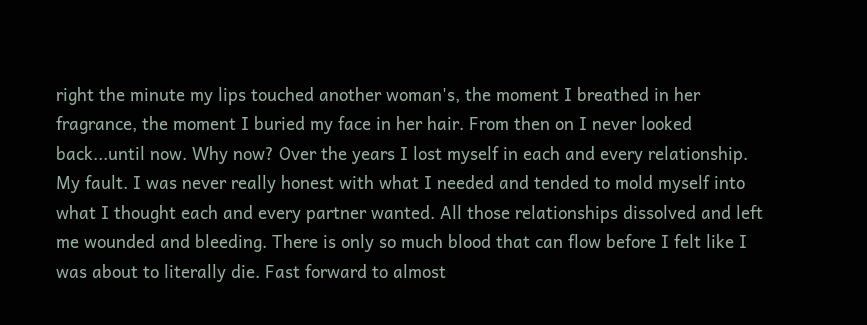right the minute my lips touched another woman's, the moment I breathed in her fragrance, the moment I buried my face in her hair. From then on I never looked back...until now. Why now? Over the years I lost myself in each and every relationship. My fault. I was never really honest with what I needed and tended to mold myself into what I thought each and every partner wanted. All those relationships dissolved and left me wounded and bleeding. There is only so much blood that can flow before I felt like I was about to literally die. Fast forward to almost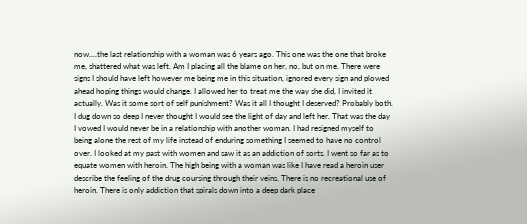now....the last relationship with a woman was 6 years ago. This one was the one that broke me, shattered what was left. Am I placing all the blame on her, no, but on me. There were signs I should have left however me being me in this situation, ignored every sign and plowed ahead hoping things would change. I allowed her to treat me the way she did, I invited it actually. Was it some sort of self punishment? Was it all I thought I deserved? Probably both. I dug down so deep I never thought I would see the light of day and left her. That was the day I vowed I would never be in a relationship with another woman. I had resigned myself to being alone the rest of my life instead of enduring something I seemed to have no control over. I looked at my past with women and saw it as an addiction of sorts. I went so far as to equate women with heroin. The high being with a woman was like I have read a heroin user describe the feeling of the drug coursing through their veins. There is no recreational use of heroin. There is only addiction that spirals down into a deep dark place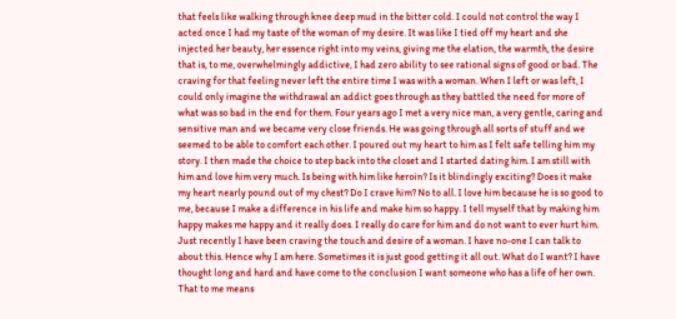that feels like walking through knee deep mud in the bitter cold. I could not control the way I acted once I had my taste of the woman of my desire. It was like I tied off my heart and she injected her beauty, her essence right into my veins, giving me the elation, the warmth, the desire that is, to me, overwhelmingly addictive, I had zero ability to see rational signs of good or bad. The craving for that feeling never left the entire time I was with a woman. When I left or was left, I could only imagine the withdrawal an addict goes through as they battled the need for more of what was so bad in the end for them. Four years ago I met a very nice man, a very gentle, caring and sensitive man and we became very close friends. He was going through all sorts of stuff and we seemed to be able to comfort each other. I poured out my heart to him as I felt safe telling him my story. I then made the choice to step back into the closet and I started dating him. I am still with him and love him very much. Is being with him like heroin? Is it blindingly exciting? Does it make my heart nearly pound out of my chest? Do I crave him? No to all. I love him because he is so good to me, because I make a difference in his life and make him so happy. I tell myself that by making him happy makes me happy and it really does. I really do care for him and do not want to ever hurt him. Just recently I have been craving the touch and desire of a woman. I have no-one I can talk to about this. Hence why I am here. Sometimes it is just good getting it all out. What do I want? I have thought long and hard and have come to the conclusion I want someone who has a life of her own. That to me means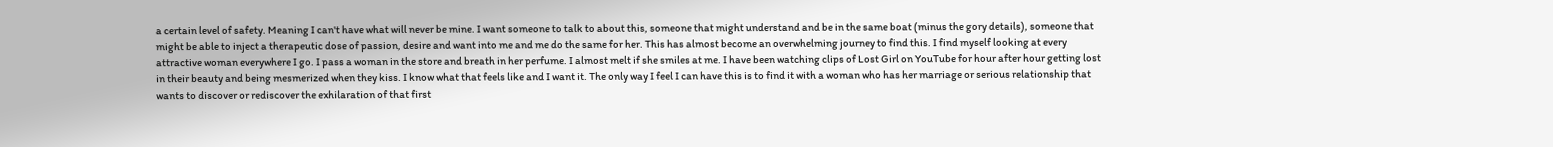a certain level of safety. Meaning I can't have what will never be mine. I want someone to talk to about this, someone that might understand and be in the same boat (minus the gory details), someone that might be able to inject a therapeutic dose of passion, desire and want into me and me do the same for her. This has almost become an overwhelming journey to find this. I find myself looking at every attractive woman everywhere I go. I pass a woman in the store and breath in her perfume. I almost melt if she smiles at me. I have been watching clips of Lost Girl on YouTube for hour after hour getting lost in their beauty and being mesmerized when they kiss. I know what that feels like and I want it. The only way I feel I can have this is to find it with a woman who has her marriage or serious relationship that wants to discover or rediscover the exhilaration of that first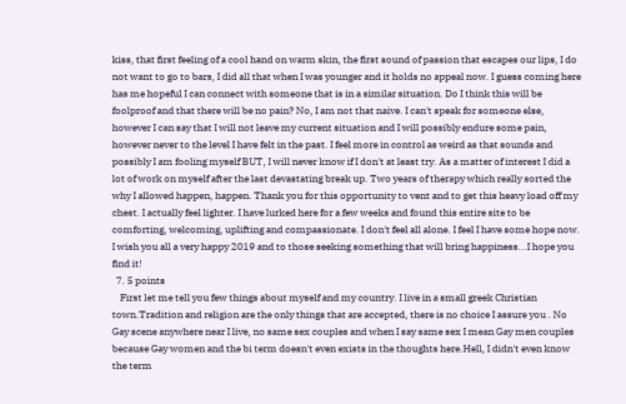kiss, that first feeling of a cool hand on warm skin, the first sound of passion that escapes our lips, I do not want to go to bars, I did all that when I was younger and it holds no appeal now. I guess coming here has me hopeful I can connect with someone that is in a similar situation. Do I think this will be foolproof and that there will be no pain? No, I am not that naive. I can't speak for someone else, however I can say that I will not leave my current situation and I will possibly endure some pain, however never to the level I have felt in the past. I feel more in control as weird as that sounds and possibly I am fooling myself BUT, I will never know if I don't at least try. As a matter of interest I did a lot of work on myself after the last devastating break up. Two years of therapy which really sorted the why I allowed happen, happen. Thank you for this opportunity to vent and to get this heavy load off my chest. I actually feel lighter. I have lurked here for a few weeks and found this entire site to be comforting, welcoming, uplifting and compassionate. I don't feel all alone. I feel I have some hope now. I wish you all a very happy 2019 and to those seeking something that will bring happiness...I hope you find it!
  7. 5 points
    First let me tell you few things about myself and my country. I live in a small greek Christian town.Tradition and religion are the only things that are accepted, there is no choice I assure you . No Gay scene anywhere near I live, no same sex couples and when I say same sex I mean Gay men couples because Gay women and the bi term doesn't even exists in the thoughts here.Hell, I didn't even know the term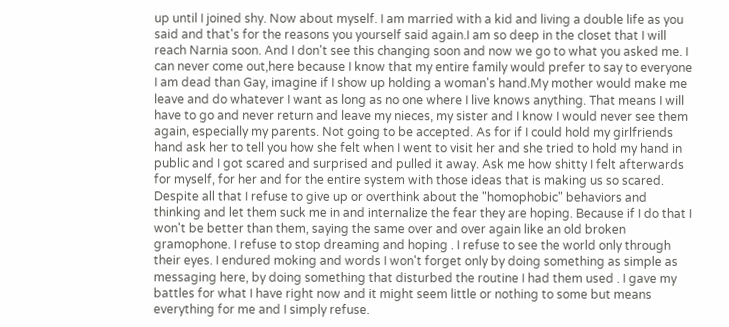up until I joined shy. Now about myself. I am married with a kid and living a double life as you said and that's for the reasons you yourself said again.I am so deep in the closet that I will reach Narnia soon. And I don't see this changing soon and now we go to what you asked me. I can never come out,here because I know that my entire family would prefer to say to everyone I am dead than Gay, imagine if I show up holding a woman's hand.My mother would make me leave and do whatever I want as long as no one where I live knows anything. That means I will have to go and never return and leave my nieces, my sister and I know I would never see them again, especially my parents. Not going to be accepted. As for if I could hold my girlfriends hand ask her to tell you how she felt when I went to visit her and she tried to hold my hand in public and I got scared and surprised and pulled it away. Ask me how shitty I felt afterwards for myself, for her and for the entire system with those ideas that is making us so scared. Despite all that I refuse to give up or overthink about the "homophobic" behaviors and thinking and let them suck me in and internalize the fear they are hoping. Because if I do that I won't be better than them, saying the same over and over again like an old broken gramophone. I refuse to stop dreaming and hoping . I refuse to see the world only through their eyes. I endured moking and words I won't forget only by doing something as simple as messaging here, by doing something that disturbed the routine I had them used . I gave my battles for what I have right now and it might seem little or nothing to some but means everything for me and I simply refuse.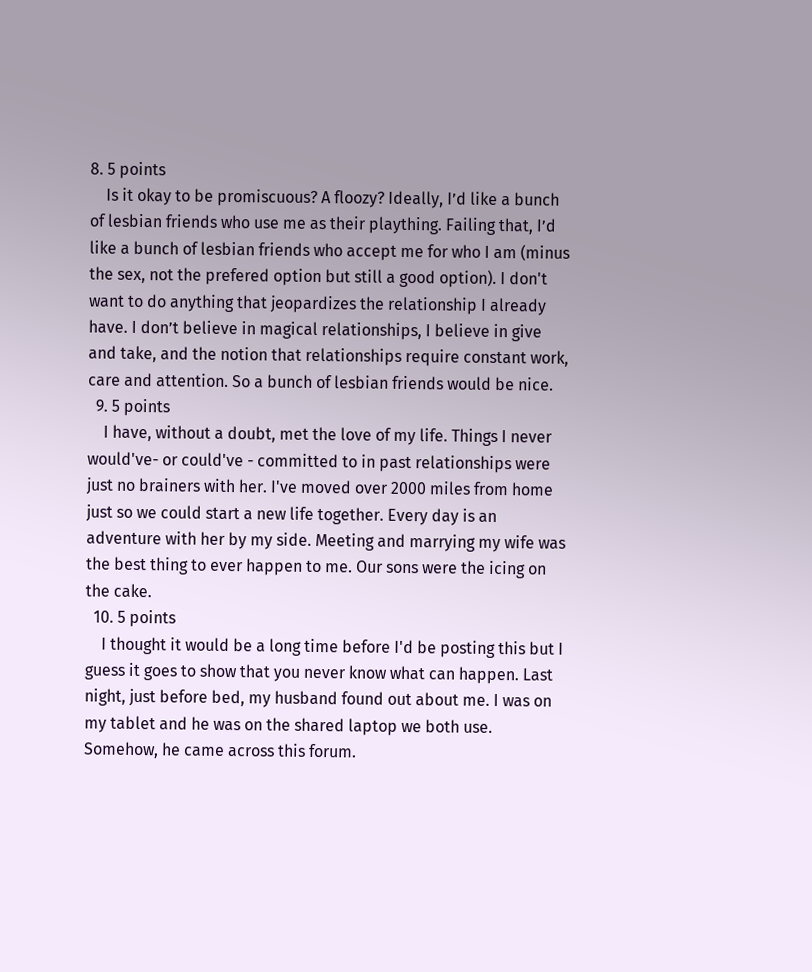8. 5 points
    Is it okay to be promiscuous? A floozy? Ideally, I’d like a bunch of lesbian friends who use me as their plaything. Failing that, I’d like a bunch of lesbian friends who accept me for who I am (minus the sex, not the prefered option but still a good option). I don't want to do anything that jeopardizes the relationship I already have. I don’t believe in magical relationships, I believe in give and take, and the notion that relationships require constant work, care and attention. So a bunch of lesbian friends would be nice.
  9. 5 points
    I have, without a doubt, met the love of my life. Things I never would've- or could've - committed to in past relationships were just no brainers with her. I've moved over 2000 miles from home just so we could start a new life together. Every day is an adventure with her by my side. Meeting and marrying my wife was the best thing to ever happen to me. Our sons were the icing on the cake.
  10. 5 points
    I thought it would be a long time before I'd be posting this but I guess it goes to show that you never know what can happen. Last night, just before bed, my husband found out about me. I was on my tablet and he was on the shared laptop we both use. Somehow, he came across this forum.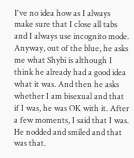I've no idea how as I always make sure that I close all tabs and I always use incognito mode. Anyway, out of the blue, he asks me what Shybi is although I think he already had a good idea what it was. And then he asks whether I am bisexual and that if I was, he was OK with it. After a few moments, I said that I was. He nodded and smiled and that was that.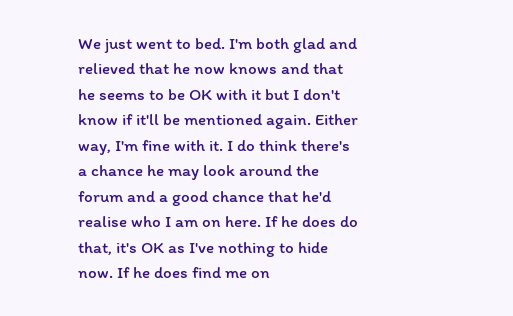We just went to bed. I'm both glad and relieved that he now knows and that he seems to be OK with it but I don't know if it'll be mentioned again. Either way, I'm fine with it. I do think there's a chance he may look around the forum and a good chance that he'd realise who I am on here. If he does do that, it's OK as I've nothing to hide now. If he does find me on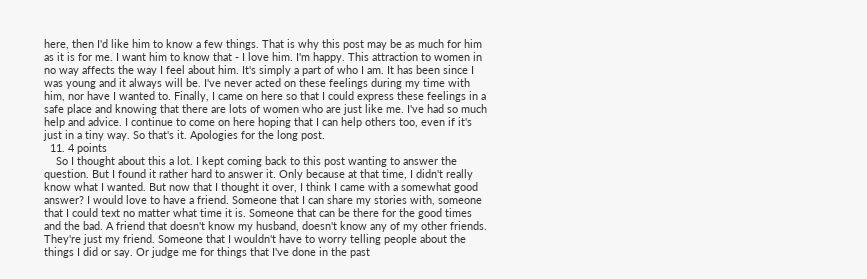here, then I'd like him to know a few things. That is why this post may be as much for him as it is for me. I want him to know that - I love him. I'm happy. This attraction to women in no way affects the way I feel about him. It's simply a part of who I am. It has been since I was young and it always will be. I've never acted on these feelings during my time with him, nor have I wanted to. Finally, I came on here so that I could express these feelings in a safe place and knowing that there are lots of women who are just like me. I've had so much help and advice. I continue to come on here hoping that I can help others too, even if it's just in a tiny way. So that's it. Apologies for the long post.
  11. 4 points
    So I thought about this a lot. I kept coming back to this post wanting to answer the question. But I found it rather hard to answer it. Only because at that time, I didn't really know what I wanted. But now that I thought it over, I think I came with a somewhat good answer? I would love to have a friend. Someone that I can share my stories with, someone that I could text no matter what time it is. Someone that can be there for the good times and the bad. A friend that doesn't know my husband, doesn't know any of my other friends. They're just my friend. Someone that I wouldn't have to worry telling people about the things I did or say. Or judge me for things that I've done in the past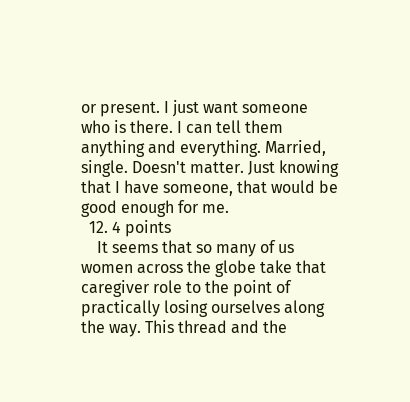or present. I just want someone who is there. I can tell them anything and everything. Married, single. Doesn't matter. Just knowing that I have someone, that would be good enough for me.
  12. 4 points
    It seems that so many of us women across the globe take that caregiver role to the point of practically losing ourselves along the way. This thread and the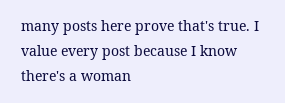many posts here prove that's true. I value every post because I know there's a woman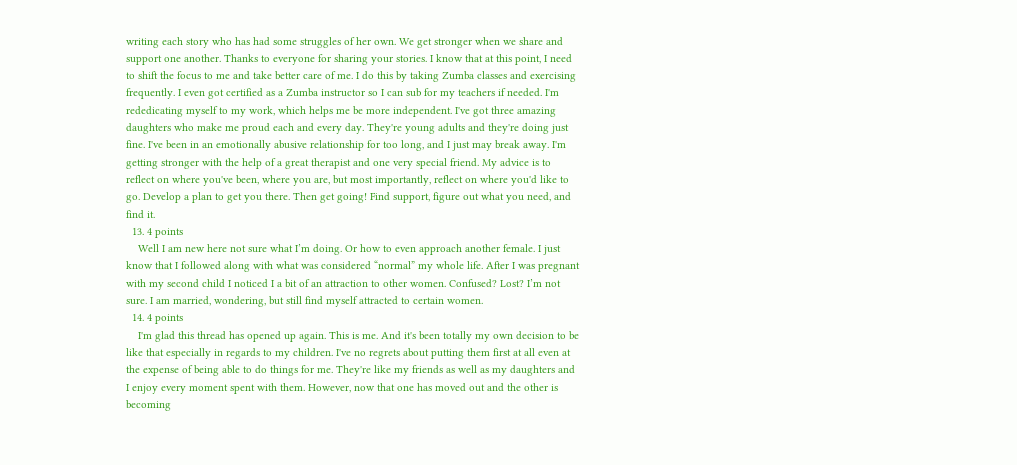writing each story who has had some struggles of her own. We get stronger when we share and support one another. Thanks to everyone for sharing your stories. I know that at this point, I need to shift the focus to me and take better care of me. I do this by taking Zumba classes and exercising frequently. I even got certified as a Zumba instructor so I can sub for my teachers if needed. I'm rededicating myself to my work, which helps me be more independent. I've got three amazing daughters who make me proud each and every day. They're young adults and they're doing just fine. I've been in an emotionally abusive relationship for too long, and I just may break away. I'm getting stronger with the help of a great therapist and one very special friend. My advice is to reflect on where you've been, where you are, but most importantly, reflect on where you'd like to go. Develop a plan to get you there. Then get going! Find support, figure out what you need, and find it.
  13. 4 points
    Well I am new here not sure what I’m doing. Or how to even approach another female. I just know that I followed along with what was considered “normal” my whole life. After I was pregnant with my second child I noticed I a bit of an attraction to other women. Confused? Lost? I’m not sure. I am married, wondering, but still find myself attracted to certain women.
  14. 4 points
    I'm glad this thread has opened up again. This is me. And it's been totally my own decision to be like that especially in regards to my children. I've no regrets about putting them first at all even at the expense of being able to do things for me. They're like my friends as well as my daughters and I enjoy every moment spent with them. However, now that one has moved out and the other is becoming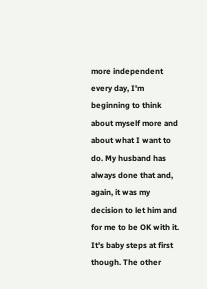more independent every day, I'm beginning to think about myself more and about what I want to do. My husband has always done that and, again, it was my decision to let him and for me to be OK with it. It's baby steps at first though. The other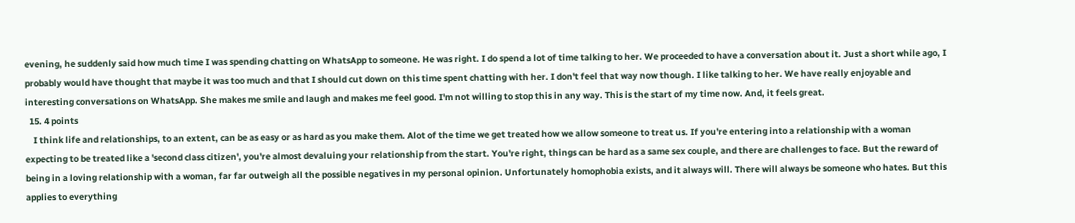evening, he suddenly said how much time I was spending chatting on WhatsApp to someone. He was right. I do spend a lot of time talking to her. We proceeded to have a conversation about it. Just a short while ago, I probably would have thought that maybe it was too much and that I should cut down on this time spent chatting with her. I don't feel that way now though. I like talking to her. We have really enjoyable and interesting conversations on WhatsApp. She makes me smile and laugh and makes me feel good. I'm not willing to stop this in any way. This is the start of my time now. And, it feels great.
  15. 4 points
    I think life and relationships, to an extent, can be as easy or as hard as you make them. Alot of the time we get treated how we allow someone to treat us. If you're entering into a relationship with a woman expecting to be treated like a 'second class citizen', you're almost devaluing your relationship from the start. You're right, things can be hard as a same sex couple, and there are challenges to face. But the reward of being in a loving relationship with a woman, far far outweigh all the possible negatives in my personal opinion. Unfortunately homophobia exists, and it always will. There will always be someone who hates. But this applies to everything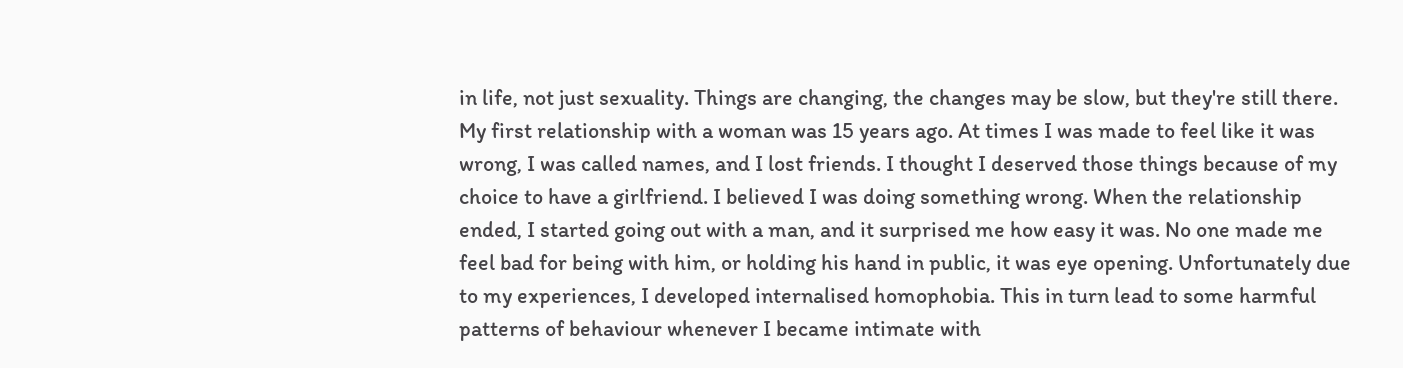in life, not just sexuality. Things are changing, the changes may be slow, but they're still there. My first relationship with a woman was 15 years ago. At times I was made to feel like it was wrong, I was called names, and I lost friends. I thought I deserved those things because of my choice to have a girlfriend. I believed I was doing something wrong. When the relationship ended, I started going out with a man, and it surprised me how easy it was. No one made me feel bad for being with him, or holding his hand in public, it was eye opening. Unfortunately due to my experiences, I developed internalised homophobia. This in turn lead to some harmful patterns of behaviour whenever I became intimate with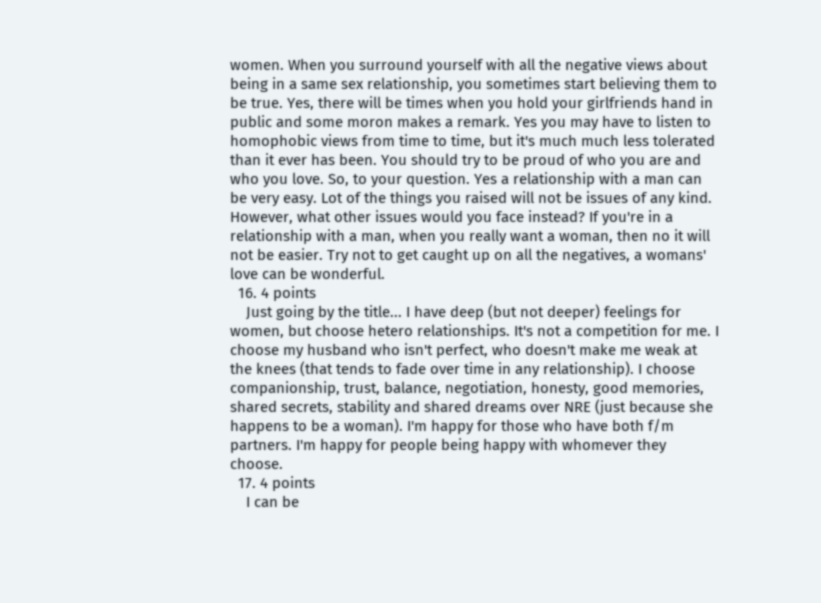women. When you surround yourself with all the negative views about being in a same sex relationship, you sometimes start believing them to be true. Yes, there will be times when you hold your girlfriends hand in public and some moron makes a remark. Yes you may have to listen to homophobic views from time to time, but it's much much less tolerated than it ever has been. You should try to be proud of who you are and who you love. So, to your question. Yes a relationship with a man can be very easy. Lot of the things you raised will not be issues of any kind. However, what other issues would you face instead? If you're in a relationship with a man, when you really want a woman, then no it will not be easier. Try not to get caught up on all the negatives, a womans' love can be wonderful.
  16. 4 points
    Just going by the title... I have deep (but not deeper) feelings for women, but choose hetero relationships. It's not a competition for me. I choose my husband who isn't perfect, who doesn't make me weak at the knees (that tends to fade over time in any relationship). I choose companionship, trust, balance, negotiation, honesty, good memories, shared secrets, stability and shared dreams over NRE (just because she happens to be a woman). I'm happy for those who have both f/m partners. I'm happy for people being happy with whomever they choose.
  17. 4 points
    I can be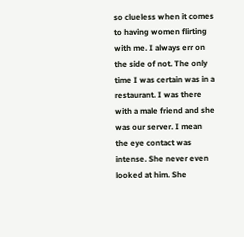so clueless when it comes to having women flirting with me. I always err on the side of not. The only time I was certain was in a restaurant. I was there with a male friend and she was our server. I mean the eye contact was intense. She never even looked at him. She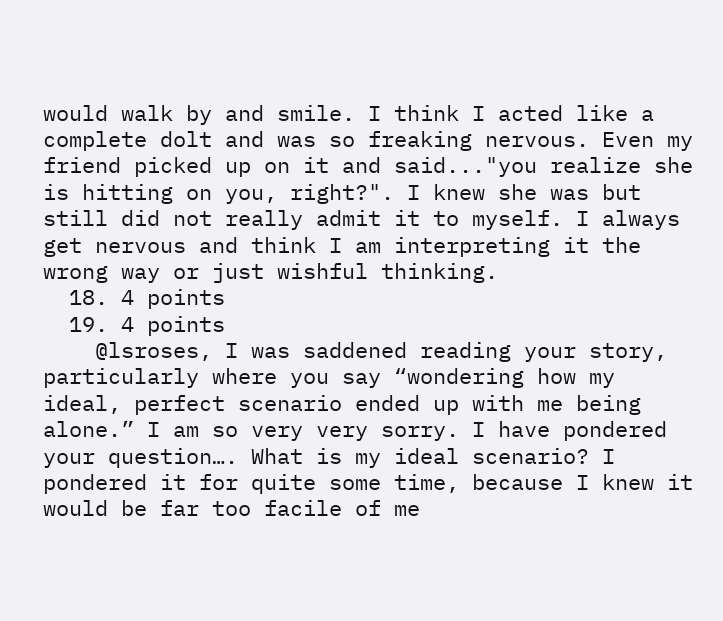would walk by and smile. I think I acted like a complete dolt and was so freaking nervous. Even my friend picked up on it and said..."you realize she is hitting on you, right?". I knew she was but still did not really admit it to myself. I always get nervous and think I am interpreting it the wrong way or just wishful thinking.
  18. 4 points
  19. 4 points
    @lsroses, I was saddened reading your story, particularly where you say “wondering how my ideal, perfect scenario ended up with me being alone.” I am so very very sorry. I have pondered your question…. What is my ideal scenario? I pondered it for quite some time, because I knew it would be far too facile of me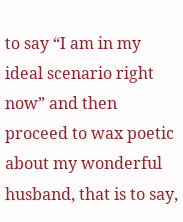to say “I am in my ideal scenario right now” and then proceed to wax poetic about my wonderful husband, that is to say,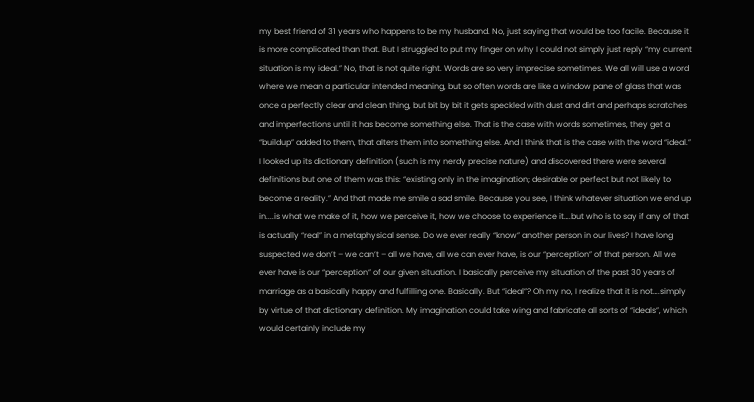my best friend of 31 years who happens to be my husband. No, just saying that would be too facile. Because it is more complicated than that. But I struggled to put my finger on why I could not simply just reply “my current situation is my ideal.” No, that is not quite right. Words are so very imprecise sometimes. We all will use a word where we mean a particular intended meaning, but so often words are like a window pane of glass that was once a perfectly clear and clean thing, but bit by bit it gets speckled with dust and dirt and perhaps scratches and imperfections until it has become something else. That is the case with words sometimes, they get a “buildup” added to them, that alters them into something else. And I think that is the case with the word “ideal.” I looked up its dictionary definition (such is my nerdy precise nature) and discovered there were several definitions but one of them was this: “existing only in the imagination; desirable or perfect but not likely to become a reality.” And that made me smile a sad smile. Because you see, I think whatever situation we end up in....is what we make of it, how we perceive it, how we choose to experience it….but who is to say if any of that is actually “real” in a metaphysical sense. Do we ever really “know” another person in our lives? I have long suspected we don’t – we can’t – all we have, all we can ever have, is our “perception” of that person. All we ever have is our “perception” of our given situation. I basically perceive my situation of the past 30 years of marriage as a basically happy and fulfilling one. Basically. But “ideal”? Oh my no, I realize that it is not….simply by virtue of that dictionary definition. My imagination could take wing and fabricate all sorts of “ideals”, which would certainly include my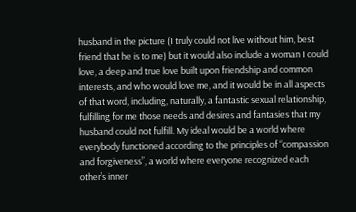husband in the picture (I truly could not live without him, best friend that he is to me) but it would also include a woman I could love, a deep and true love built upon friendship and common interests, and who would love me, and it would be in all aspects of that word, including, naturally, a fantastic sexual relationship, fulfilling for me those needs and desires and fantasies that my husband could not fulfill. My ideal would be a world where everybody functioned according to the principles of “compassion and forgiveness”, a world where everyone recognized each other’s inner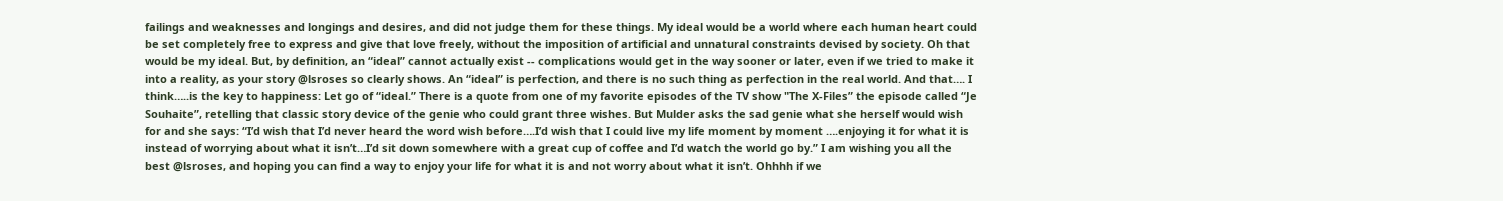failings and weaknesses and longings and desires, and did not judge them for these things. My ideal would be a world where each human heart could be set completely free to express and give that love freely, without the imposition of artificial and unnatural constraints devised by society. Oh that would be my ideal. But, by definition, an “ideal” cannot actually exist -- complications would get in the way sooner or later, even if we tried to make it into a reality, as your story @lsroses so clearly shows. An “ideal” is perfection, and there is no such thing as perfection in the real world. And that…. I think…..is the key to happiness: Let go of “ideal.” There is a quote from one of my favorite episodes of the TV show "The X-Files” the episode called “Je Souhaite”, retelling that classic story device of the genie who could grant three wishes. But Mulder asks the sad genie what she herself would wish for and she says: “I’d wish that I’d never heard the word wish before….I’d wish that I could live my life moment by moment ….enjoying it for what it is instead of worrying about what it isn’t…I’d sit down somewhere with a great cup of coffee and I’d watch the world go by.” I am wishing you all the best @lsroses, and hoping you can find a way to enjoy your life for what it is and not worry about what it isn’t. Ohhhh if we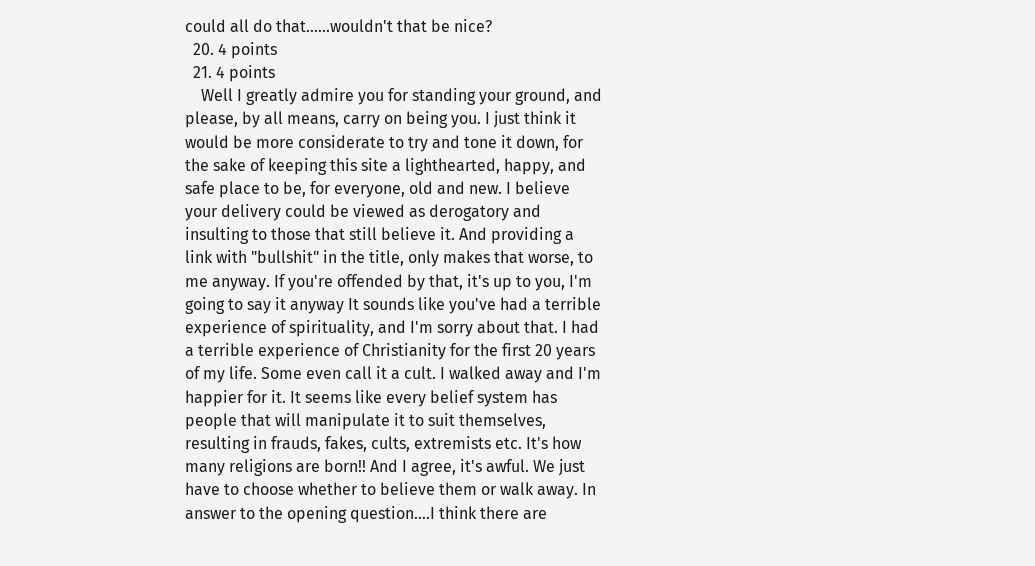could all do that......wouldn't that be nice?
  20. 4 points
  21. 4 points
    Well I greatly admire you for standing your ground, and please, by all means, carry on being you. I just think it would be more considerate to try and tone it down, for the sake of keeping this site a lighthearted, happy, and safe place to be, for everyone, old and new. I believe your delivery could be viewed as derogatory and insulting to those that still believe it. And providing a link with "bullshit" in the title, only makes that worse, to me anyway. If you're offended by that, it's up to you, I'm going to say it anyway It sounds like you've had a terrible experience of spirituality, and I'm sorry about that. I had a terrible experience of Christianity for the first 20 years of my life. Some even call it a cult. I walked away and I'm happier for it. It seems like every belief system has people that will manipulate it to suit themselves, resulting in frauds, fakes, cults, extremists etc. It's how many religions are born!! And I agree, it's awful. We just have to choose whether to believe them or walk away. In answer to the opening question....I think there are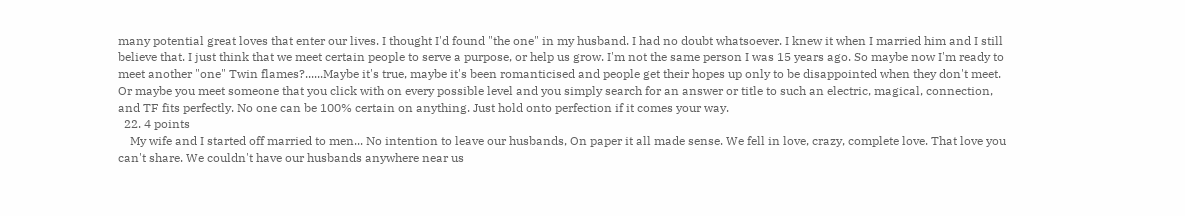many potential great loves that enter our lives. I thought I'd found "the one" in my husband. I had no doubt whatsoever. I knew it when I married him and I still believe that. I just think that we meet certain people to serve a purpose, or help us grow. I'm not the same person I was 15 years ago. So maybe now I'm ready to meet another "one" Twin flames?......Maybe it's true, maybe it's been romanticised and people get their hopes up only to be disappointed when they don't meet. Or maybe you meet someone that you click with on every possible level and you simply search for an answer or title to such an electric, magical, connection, and TF fits perfectly. No one can be 100% certain on anything. Just hold onto perfection if it comes your way.
  22. 4 points
    My wife and I started off married to men... No intention to leave our husbands, On paper it all made sense. We fell in love, crazy, complete love. That love you can't share. We couldn't have our husbands anywhere near us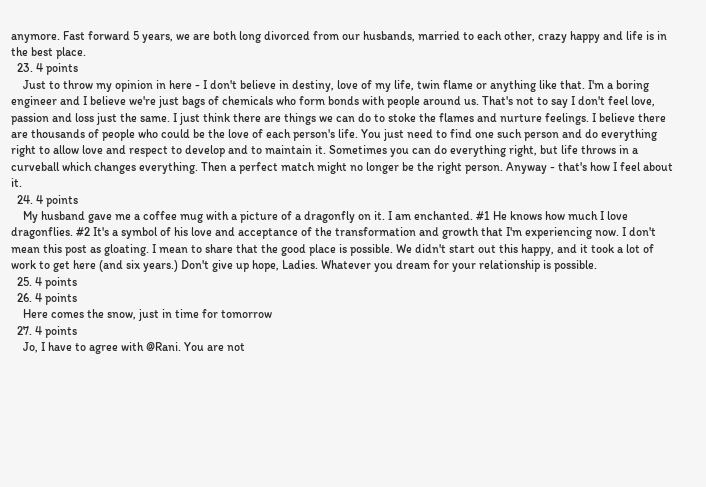anymore. Fast forward 5 years, we are both long divorced from our husbands, married to each other, crazy happy and life is in the best place.
  23. 4 points
    Just to throw my opinion in here - I don't believe in destiny, love of my life, twin flame or anything like that. I'm a boring engineer and I believe we're just bags of chemicals who form bonds with people around us. That's not to say I don't feel love, passion and loss just the same. I just think there are things we can do to stoke the flames and nurture feelings. I believe there are thousands of people who could be the love of each person's life. You just need to find one such person and do everything right to allow love and respect to develop and to maintain it. Sometimes you can do everything right, but life throws in a curveball which changes everything. Then a perfect match might no longer be the right person. Anyway - that's how I feel about it.
  24. 4 points
    My husband gave me a coffee mug with a picture of a dragonfly on it. I am enchanted. #1 He knows how much I love dragonflies. #2 It's a symbol of his love and acceptance of the transformation and growth that I'm experiencing now. I don't mean this post as gloating. I mean to share that the good place is possible. We didn't start out this happy, and it took a lot of work to get here (and six years.) Don't give up hope, Ladies. Whatever you dream for your relationship is possible.
  25. 4 points
  26. 4 points
    Here comes the snow, just in time for tomorrow
  27. 4 points
    Jo, I have to agree with @Rani. You are not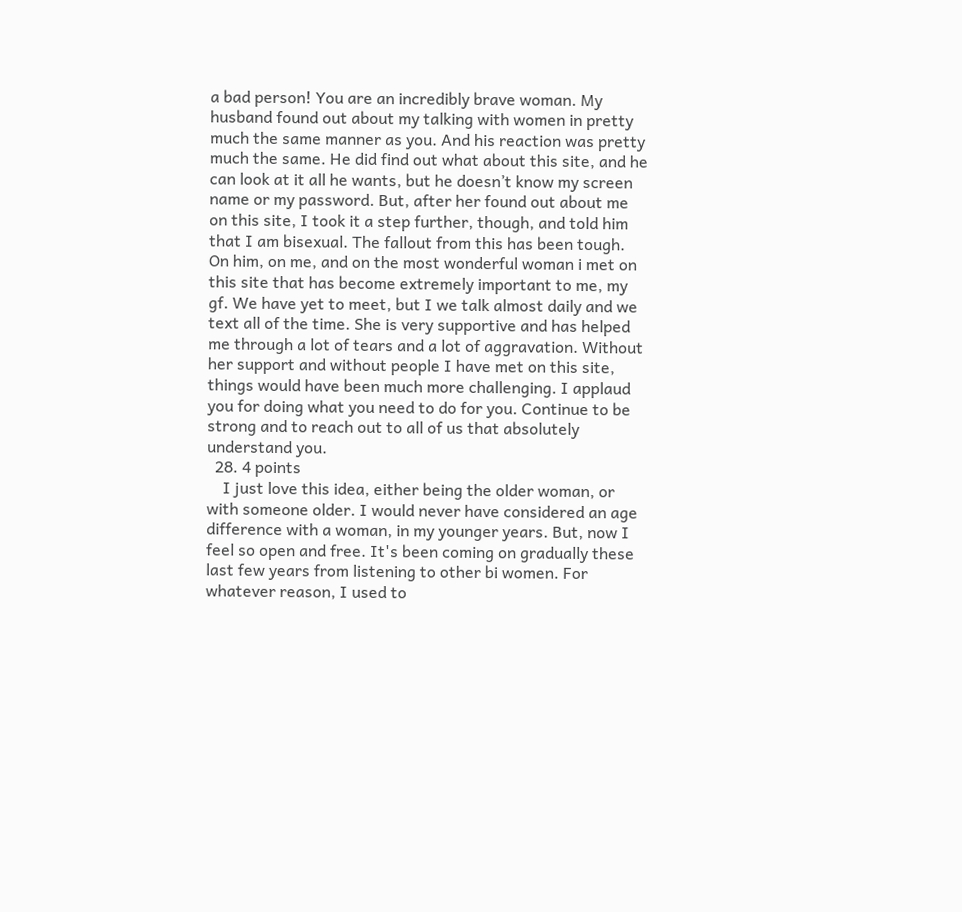a bad person! You are an incredibly brave woman. My husband found out about my talking with women in pretty much the same manner as you. And his reaction was pretty much the same. He did find out what about this site, and he can look at it all he wants, but he doesn’t know my screen name or my password. But, after her found out about me on this site, I took it a step further, though, and told him that I am bisexual. The fallout from this has been tough. On him, on me, and on the most wonderful woman i met on this site that has become extremely important to me, my gf. We have yet to meet, but I we talk almost daily and we text all of the time. She is very supportive and has helped me through a lot of tears and a lot of aggravation. Without her support and without people I have met on this site, things would have been much more challenging. I applaud you for doing what you need to do for you. Continue to be strong and to reach out to all of us that absolutely understand you.
  28. 4 points
    I just love this idea, either being the older woman, or with someone older. I would never have considered an age difference with a woman, in my younger years. But, now I feel so open and free. It's been coming on gradually these last few years from listening to other bi women. For whatever reason, I used to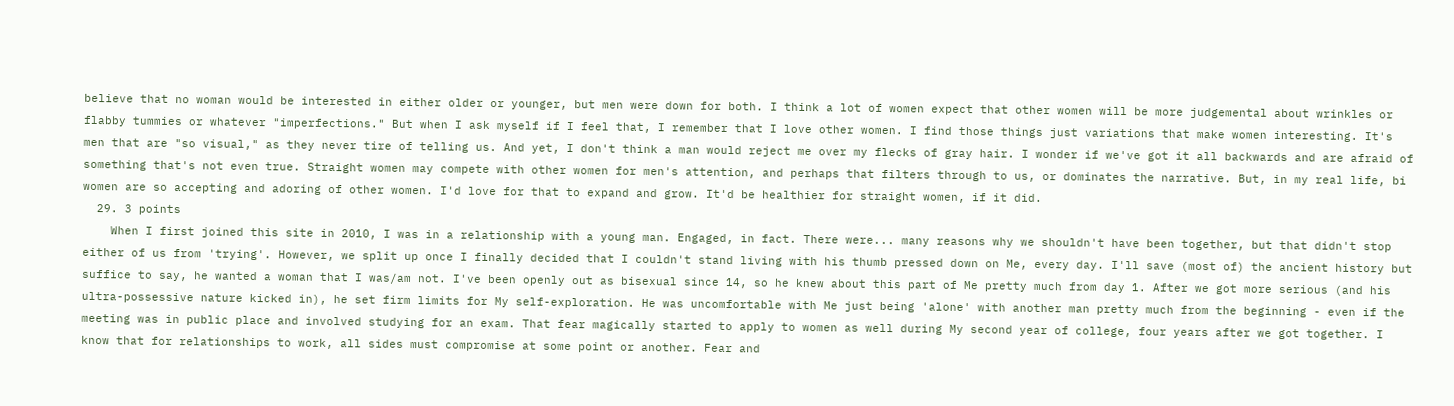believe that no woman would be interested in either older or younger, but men were down for both. I think a lot of women expect that other women will be more judgemental about wrinkles or flabby tummies or whatever "imperfections." But when I ask myself if I feel that, I remember that I love other women. I find those things just variations that make women interesting. It's men that are "so visual," as they never tire of telling us. And yet, I don't think a man would reject me over my flecks of gray hair. I wonder if we've got it all backwards and are afraid of something that's not even true. Straight women may compete with other women for men's attention, and perhaps that filters through to us, or dominates the narrative. But, in my real life, bi women are so accepting and adoring of other women. I'd love for that to expand and grow. It'd be healthier for straight women, if it did.
  29. 3 points
    When I first joined this site in 2010, I was in a relationship with a young man. Engaged, in fact. There were... many reasons why we shouldn't have been together, but that didn't stop either of us from 'trying'. However, we split up once I finally decided that I couldn't stand living with his thumb pressed down on Me, every day. I'll save (most of) the ancient history but suffice to say, he wanted a woman that I was/am not. I've been openly out as bisexual since 14, so he knew about this part of Me pretty much from day 1. After we got more serious (and his ultra-possessive nature kicked in), he set firm limits for My self-exploration. He was uncomfortable with Me just being 'alone' with another man pretty much from the beginning - even if the meeting was in public place and involved studying for an exam. That fear magically started to apply to women as well during My second year of college, four years after we got together. I know that for relationships to work, all sides must compromise at some point or another. Fear and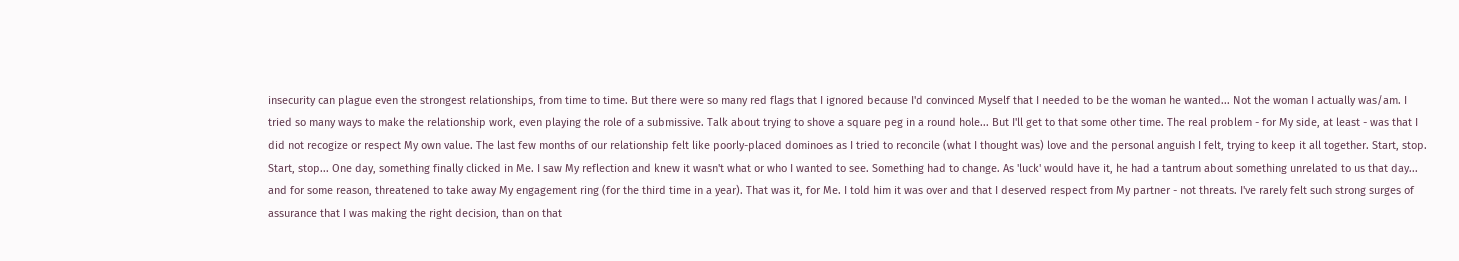insecurity can plague even the strongest relationships, from time to time. But there were so many red flags that I ignored because I'd convinced Myself that I needed to be the woman he wanted... Not the woman I actually was/am. I tried so many ways to make the relationship work, even playing the role of a submissive. Talk about trying to shove a square peg in a round hole... But I'll get to that some other time. The real problem - for My side, at least - was that I did not recogize or respect My own value. The last few months of our relationship felt like poorly-placed dominoes as I tried to reconcile (what I thought was) love and the personal anguish I felt, trying to keep it all together. Start, stop. Start, stop... One day, something finally clicked in Me. I saw My reflection and knew it wasn't what or who I wanted to see. Something had to change. As 'luck' would have it, he had a tantrum about something unrelated to us that day... and for some reason, threatened to take away My engagement ring (for the third time in a year). That was it, for Me. I told him it was over and that I deserved respect from My partner - not threats. I've rarely felt such strong surges of assurance that I was making the right decision, than on that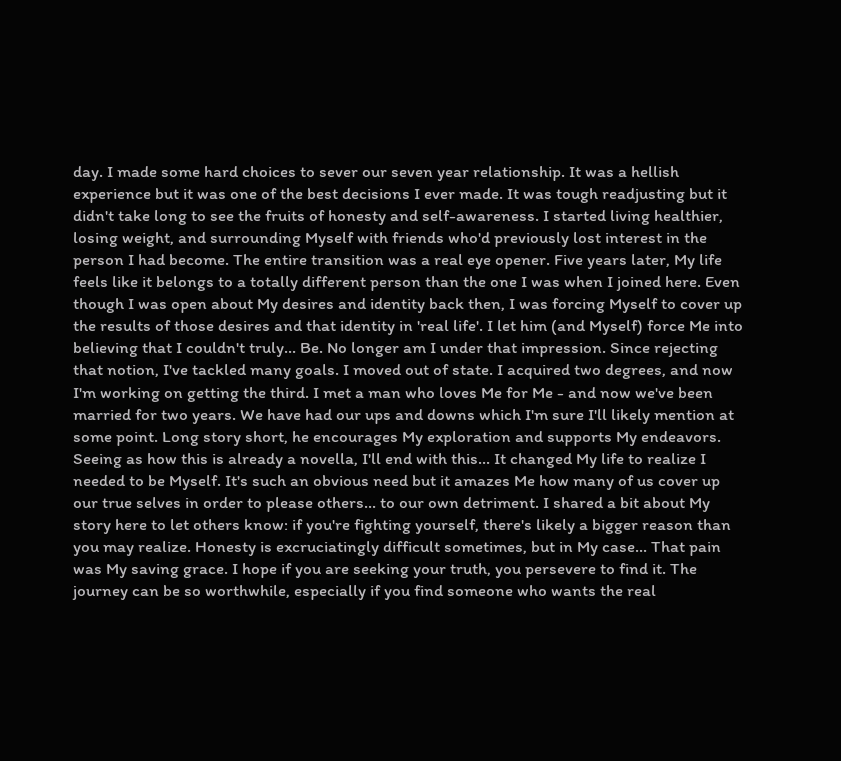day. I made some hard choices to sever our seven year relationship. It was a hellish experience but it was one of the best decisions I ever made. It was tough readjusting but it didn't take long to see the fruits of honesty and self-awareness. I started living healthier, losing weight, and surrounding Myself with friends who'd previously lost interest in the person I had become. The entire transition was a real eye opener. Five years later, My life feels like it belongs to a totally different person than the one I was when I joined here. Even though I was open about My desires and identity back then, I was forcing Myself to cover up the results of those desires and that identity in 'real life'. I let him (and Myself) force Me into believing that I couldn't truly... Be. No longer am I under that impression. Since rejecting that notion, I've tackled many goals. I moved out of state. I acquired two degrees, and now I'm working on getting the third. I met a man who loves Me for Me - and now we've been married for two years. We have had our ups and downs which I'm sure I'll likely mention at some point. Long story short, he encourages My exploration and supports My endeavors. Seeing as how this is already a novella, I'll end with this... It changed My life to realize I needed to be Myself. It's such an obvious need but it amazes Me how many of us cover up our true selves in order to please others... to our own detriment. I shared a bit about My story here to let others know: if you're fighting yourself, there's likely a bigger reason than you may realize. Honesty is excruciatingly difficult sometimes, but in My case... That pain was My saving grace. I hope if you are seeking your truth, you persevere to find it. The journey can be so worthwhile, especially if you find someone who wants the real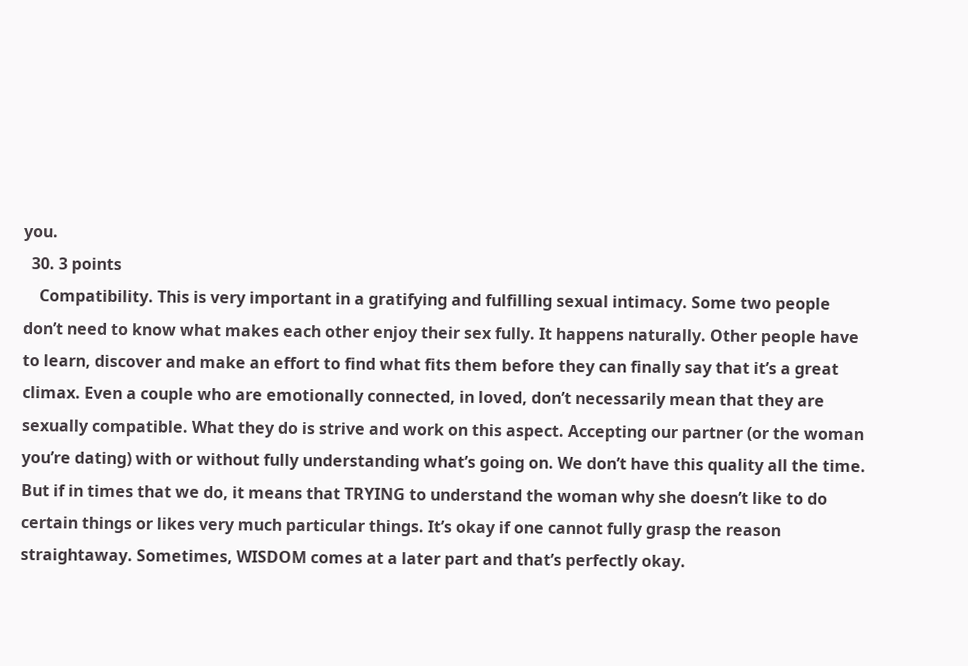you.
  30. 3 points
    Compatibility. This is very important in a gratifying and fulfilling sexual intimacy. Some two people don’t need to know what makes each other enjoy their sex fully. It happens naturally. Other people have to learn, discover and make an effort to find what fits them before they can finally say that it’s a great climax. Even a couple who are emotionally connected, in loved, don’t necessarily mean that they are sexually compatible. What they do is strive and work on this aspect. Accepting our partner (or the woman you’re dating) with or without fully understanding what’s going on. We don’t have this quality all the time. But if in times that we do, it means that TRYING to understand the woman why she doesn’t like to do certain things or likes very much particular things. It’s okay if one cannot fully grasp the reason straightaway. Sometimes, WISDOM comes at a later part and that’s perfectly okay.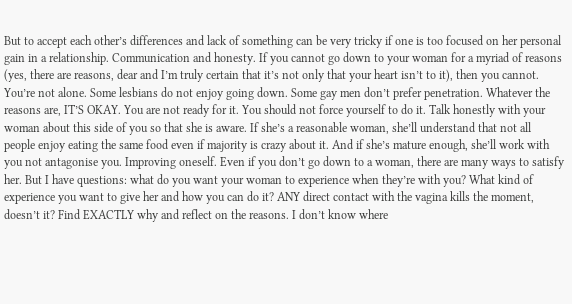But to accept each other’s differences and lack of something can be very tricky if one is too focused on her personal gain in a relationship. Communication and honesty. If you cannot go down to your woman for a myriad of reasons (yes, there are reasons, dear and I’m truly certain that it’s not only that your heart isn’t to it), then you cannot. You’re not alone. Some lesbians do not enjoy going down. Some gay men don’t prefer penetration. Whatever the reasons are, IT’S OKAY. You are not ready for it. You should not force yourself to do it. Talk honestly with your woman about this side of you so that she is aware. If she’s a reasonable woman, she’ll understand that not all people enjoy eating the same food even if majority is crazy about it. And if she’s mature enough, she’ll work with you not antagonise you. Improving oneself. Even if you don’t go down to a woman, there are many ways to satisfy her. But I have questions: what do you want your woman to experience when they’re with you? What kind of experience you want to give her and how you can do it? ANY direct contact with the vagina kills the moment, doesn’t it? Find EXACTLY why and reflect on the reasons. I don’t know where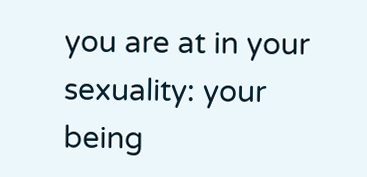you are at in your sexuality: your being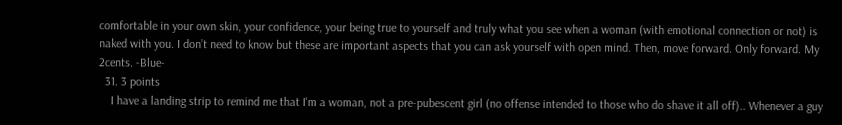comfortable in your own skin, your confidence, your being true to yourself and truly what you see when a woman (with emotional connection or not) is naked with you. I don’t need to know but these are important aspects that you can ask yourself with open mind. Then, move forward. Only forward. My 2cents. -Blue-
  31. 3 points
    I have a landing strip to remind me that I'm a woman, not a pre-pubescent girl (no offense intended to those who do shave it all off).. Whenever a guy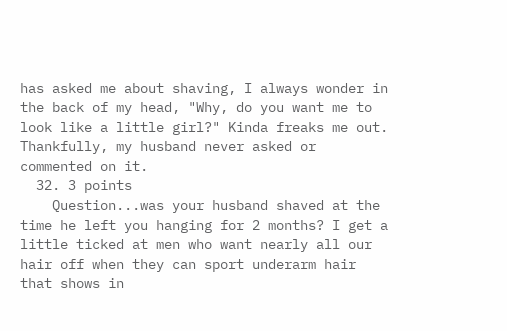has asked me about shaving, I always wonder in the back of my head, "Why, do you want me to look like a little girl?" Kinda freaks me out. Thankfully, my husband never asked or commented on it.
  32. 3 points
    Question...was your husband shaved at the time he left you hanging for 2 months? I get a little ticked at men who want nearly all our hair off when they can sport underarm hair that shows in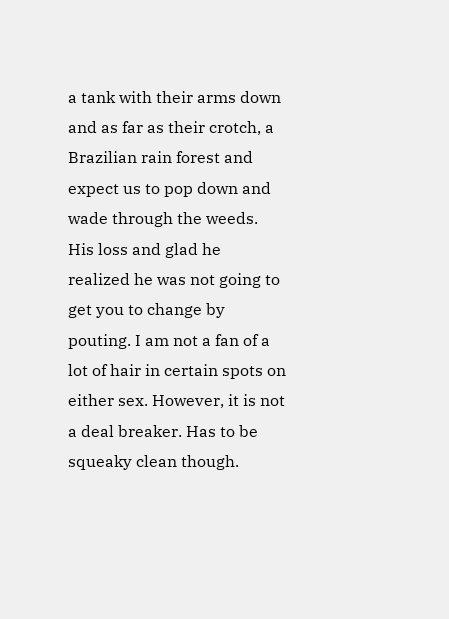a tank with their arms down and as far as their crotch, a Brazilian rain forest and expect us to pop down and wade through the weeds. His loss and glad he realized he was not going to get you to change by pouting. I am not a fan of a lot of hair in certain spots on either sex. However, it is not a deal breaker. Has to be squeaky clean though.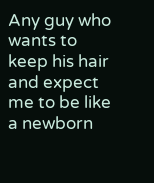Any guy who wants to keep his hair and expect me to be like a newborn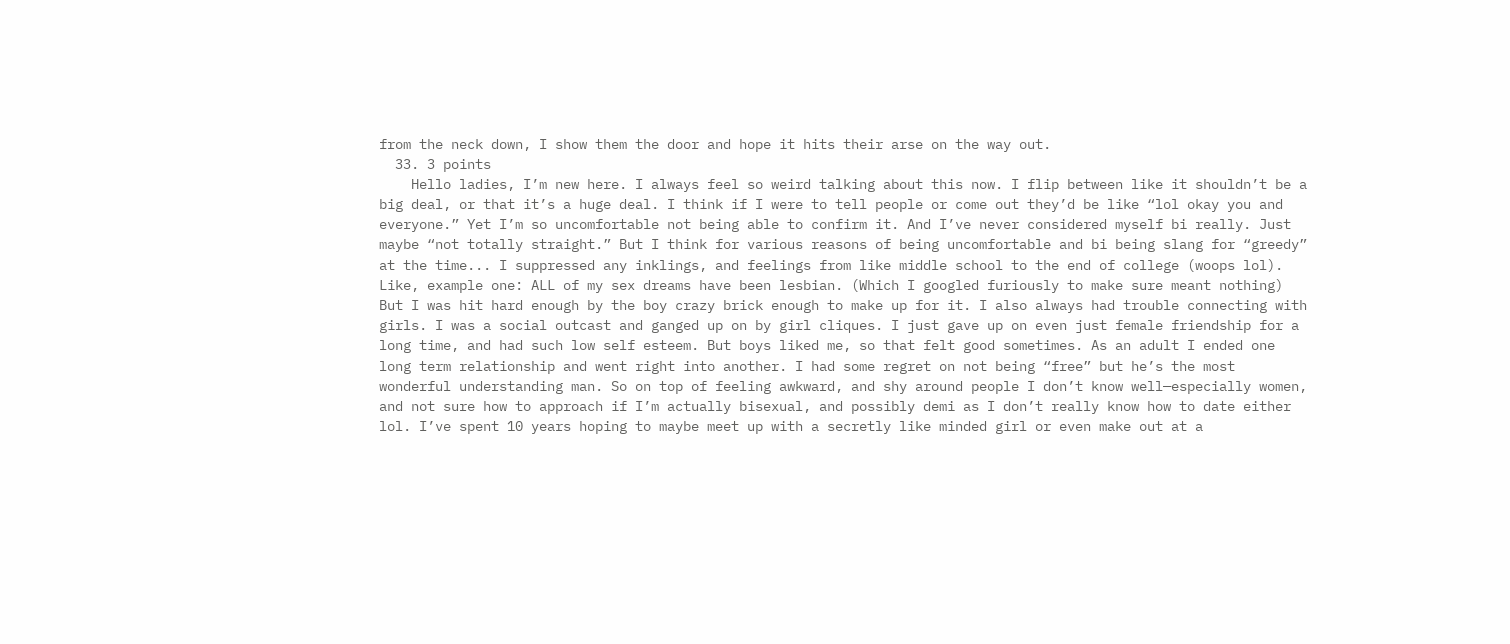from the neck down, I show them the door and hope it hits their arse on the way out.
  33. 3 points
    Hello ladies, I’m new here. I always feel so weird talking about this now. I flip between like it shouldn’t be a big deal, or that it’s a huge deal. I think if I were to tell people or come out they’d be like “lol okay you and everyone.” Yet I’m so uncomfortable not being able to confirm it. And I’ve never considered myself bi really. Just maybe “not totally straight.” But I think for various reasons of being uncomfortable and bi being slang for “greedy” at the time... I suppressed any inklings, and feelings from like middle school to the end of college (woops lol). Like, example one: ALL of my sex dreams have been lesbian. (Which I googled furiously to make sure meant nothing) But I was hit hard enough by the boy crazy brick enough to make up for it. I also always had trouble connecting with girls. I was a social outcast and ganged up on by girl cliques. I just gave up on even just female friendship for a long time, and had such low self esteem. But boys liked me, so that felt good sometimes. As an adult I ended one long term relationship and went right into another. I had some regret on not being “free” but he’s the most wonderful understanding man. So on top of feeling awkward, and shy around people I don’t know well—especially women, and not sure how to approach if I’m actually bisexual, and possibly demi as I don’t really know how to date either lol. I’ve spent 10 years hoping to maybe meet up with a secretly like minded girl or even make out at a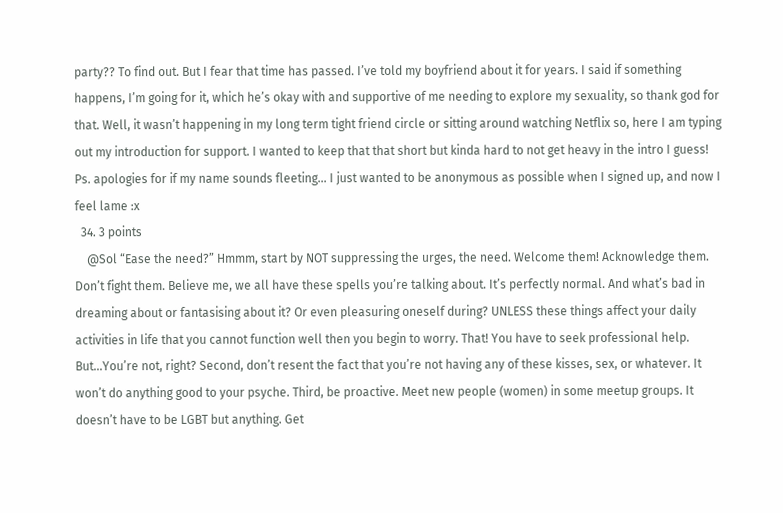party?? To find out. But I fear that time has passed. I’ve told my boyfriend about it for years. I said if something happens, I’m going for it, which he’s okay with and supportive of me needing to explore my sexuality, so thank god for that. Well, it wasn’t happening in my long term tight friend circle or sitting around watching Netflix so, here I am typing out my introduction for support. I wanted to keep that that short but kinda hard to not get heavy in the intro I guess! Ps. apologies for if my name sounds fleeting... I just wanted to be anonymous as possible when I signed up, and now I feel lame :x
  34. 3 points
    @Sol “Ease the need?” Hmmm, start by NOT suppressing the urges, the need. Welcome them! Acknowledge them. Don’t fight them. Believe me, we all have these spells you’re talking about. It’s perfectly normal. And what’s bad in dreaming about or fantasising about it? Or even pleasuring oneself during? UNLESS these things affect your daily activities in life that you cannot function well then you begin to worry. That! You have to seek professional help. But...You’re not, right? Second, don’t resent the fact that you’re not having any of these kisses, sex, or whatever. It won’t do anything good to your psyche. Third, be proactive. Meet new people (women) in some meetup groups. It doesn’t have to be LGBT but anything. Get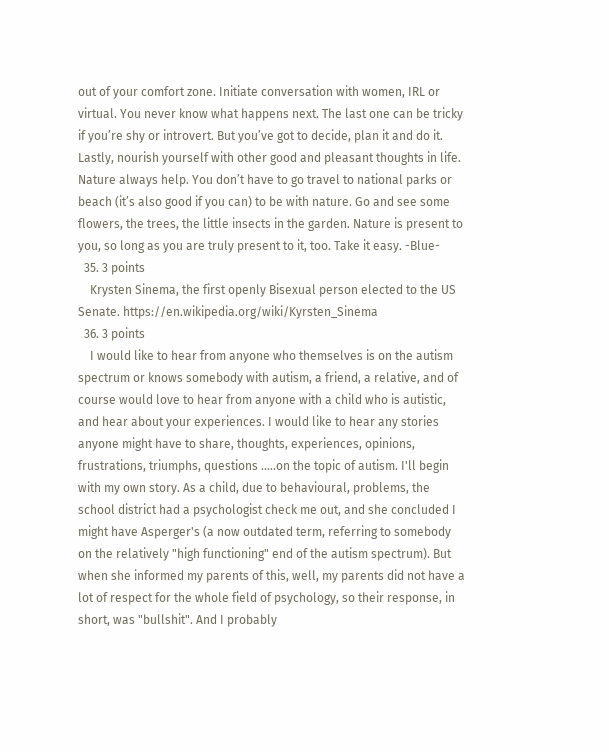out of your comfort zone. Initiate conversation with women, IRL or virtual. You never know what happens next. The last one can be tricky if you’re shy or introvert. But you’ve got to decide, plan it and do it. Lastly, nourish yourself with other good and pleasant thoughts in life. Nature always help. You don’t have to go travel to national parks or beach (it’s also good if you can) to be with nature. Go and see some flowers, the trees, the little insects in the garden. Nature is present to you, so long as you are truly present to it, too. Take it easy. -Blue-
  35. 3 points
    Krysten Sinema, the first openly Bisexual person elected to the US Senate. https://en.wikipedia.org/wiki/Kyrsten_Sinema
  36. 3 points
    I would like to hear from anyone who themselves is on the autism spectrum or knows somebody with autism, a friend, a relative, and of course would love to hear from anyone with a child who is autistic, and hear about your experiences. I would like to hear any stories anyone might have to share, thoughts, experiences, opinions, frustrations, triumphs, questions .....on the topic of autism. I'll begin with my own story. As a child, due to behavioural, problems, the school district had a psychologist check me out, and she concluded I might have Asperger's (a now outdated term, referring to somebody on the relatively "high functioning" end of the autism spectrum). But when she informed my parents of this, well, my parents did not have a lot of respect for the whole field of psychology, so their response, in short, was "bullshit". And I probably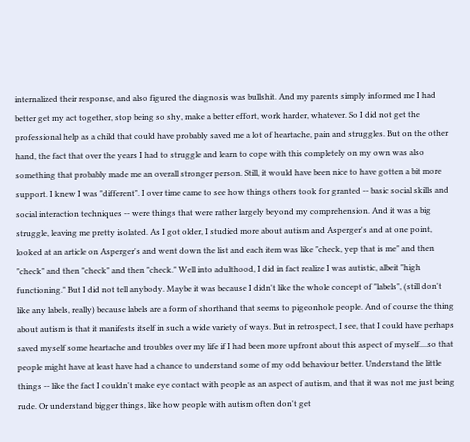internalized their response, and also figured the diagnosis was bullshit. And my parents simply informed me I had better get my act together, stop being so shy, make a better effort, work harder, whatever. So I did not get the professional help as a child that could have probably saved me a lot of heartache, pain and struggles. But on the other hand, the fact that over the years I had to struggle and learn to cope with this completely on my own was also something that probably made me an overall stronger person. Still, it would have been nice to have gotten a bit more support. I knew I was "different". I over time came to see how things others took for granted -- basic social skills and social interaction techniques -- were things that were rather largely beyond my comprehension. And it was a big struggle, leaving me pretty isolated. As I got older, I studied more about autism and Asperger's and at one point, looked at an article on Asperger's and went down the list and each item was like "check, yep that is me" and then "check" and then "check" and then "check." Well into adulthood, I did in fact realize I was autistic, albeit "high functioning." But I did not tell anybody. Maybe it was because I didn't like the whole concept of "labels", (still don't like any labels, really) because labels are a form of shorthand that seems to pigeonhole people. And of course the thing about autism is that it manifests itself in such a wide variety of ways. But in retrospect, I see, that I could have perhaps saved myself some heartache and troubles over my life if I had been more upfront about this aspect of myself....so that people might have at least have had a chance to understand some of my odd behaviour better. Understand the little things -- like the fact I couldn't make eye contact with people as an aspect of autism, and that it was not me just being rude. Or understand bigger things, like how people with autism often don't get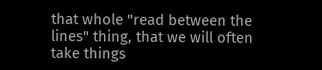that whole "read between the lines" thing, that we will often take things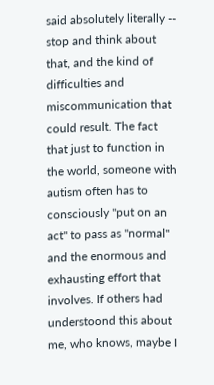said absolutely literally -- stop and think about that, and the kind of difficulties and miscommunication that could result. The fact that just to function in the world, someone with autism often has to consciously "put on an act" to pass as "normal" and the enormous and exhausting effort that involves. If others had understoond this about me, who knows, maybe I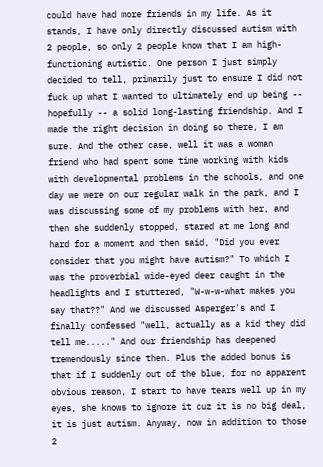could have had more friends in my life. As it stands, I have only directly discussed autism with 2 people, so only 2 people know that I am high-functioning autistic. One person I just simply decided to tell, primarily just to ensure I did not fuck up what I wanted to ultimately end up being -- hopefully -- a solid long-lasting friendship. And I made the right decision in doing so there, I am sure. And the other case, well it was a woman friend who had spent some time working with kids with developmental problems in the schools, and one day we were on our regular walk in the park, and I was discussing some of my problems with her, and then she suddenly stopped, stared at me long and hard for a moment and then said, "Did you ever consider that you might have autism?" To which I was the proverbial wide-eyed deer caught in the headlights and I stuttered, "W-w-w-what makes you say that??" And we discussed Asperger's and I finally confessed "well, actually as a kid they did tell me....." And our friendship has deepened tremendously since then. Plus the added bonus is that if I suddenly out of the blue, for no apparent obvious reason, I start to have tears well up in my eyes, she knows to ignore it cuz it is no big deal, it is just autism. Anyway, now in addition to those 2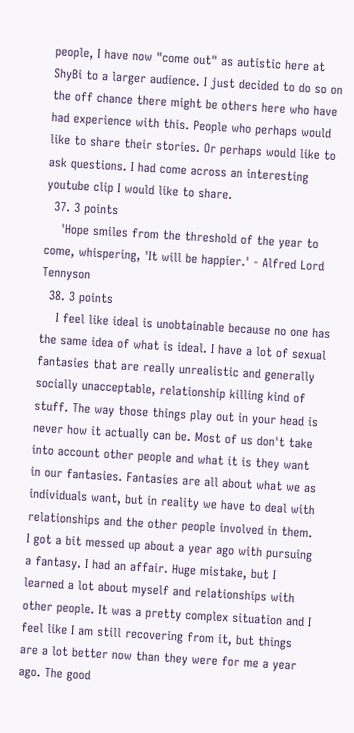people, I have now "come out" as autistic here at ShyBi to a larger audience. I just decided to do so on the off chance there might be others here who have had experience with this. People who perhaps would like to share their stories. Or perhaps would like to ask questions. I had come across an interesting youtube clip I would like to share.
  37. 3 points
    'Hope smiles from the threshold of the year to come, whispering, 'It will be happier.' - Alfred Lord Tennyson
  38. 3 points
    I feel like ideal is unobtainable because no one has the same idea of what is ideal. I have a lot of sexual fantasies that are really unrealistic and generally socially unacceptable, relationship killing kind of stuff. The way those things play out in your head is never how it actually can be. Most of us don't take into account other people and what it is they want in our fantasies. Fantasies are all about what we as individuals want, but in reality we have to deal with relationships and the other people involved in them. I got a bit messed up about a year ago with pursuing a fantasy. I had an affair. Huge mistake, but I learned a lot about myself and relationships with other people. It was a pretty complex situation and I feel like I am still recovering from it, but things are a lot better now than they were for me a year ago. The good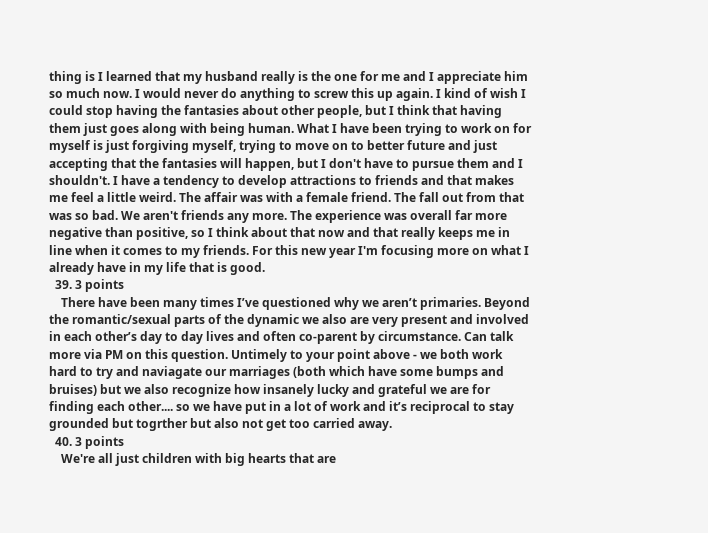thing is I learned that my husband really is the one for me and I appreciate him so much now. I would never do anything to screw this up again. I kind of wish I could stop having the fantasies about other people, but I think that having them just goes along with being human. What I have been trying to work on for myself is just forgiving myself, trying to move on to better future and just accepting that the fantasies will happen, but I don't have to pursue them and I shouldn't. I have a tendency to develop attractions to friends and that makes me feel a little weird. The affair was with a female friend. The fall out from that was so bad. We aren't friends any more. The experience was overall far more negative than positive, so I think about that now and that really keeps me in line when it comes to my friends. For this new year I'm focusing more on what I already have in my life that is good.
  39. 3 points
    There have been many times I’ve questioned why we aren’t primaries. Beyond the romantic/sexual parts of the dynamic we also are very present and involved in each other’s day to day lives and often co-parent by circumstance. Can talk more via PM on this question. Untimely to your point above - we both work hard to try and naviagate our marriages (both which have some bumps and bruises) but we also recognize how insanely lucky and grateful we are for finding each other.... so we have put in a lot of work and it’s reciprocal to stay grounded but togrther but also not get too carried away.
  40. 3 points
    We're all just children with big hearts that are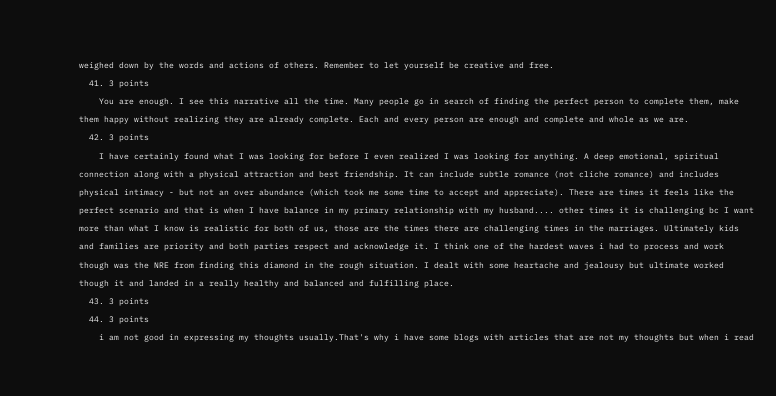weighed down by the words and actions of others. Remember to let yourself be creative and free.
  41. 3 points
    You are enough. I see this narrative all the time. Many people go in search of finding the perfect person to complete them, make them happy without realizing they are already complete. Each and every person are enough and complete and whole as we are.
  42. 3 points
    I have certainly found what I was looking for before I even realized I was looking for anything. A deep emotional, spiritual connection along with a physical attraction and best friendship. It can include subtle romance (not cliche romance) and includes physical intimacy - but not an over abundance (which took me some time to accept and appreciate). There are times it feels like the perfect scenario and that is when I have balance in my primary relationship with my husband.... other times it is challenging bc I want more than what I know is realistic for both of us, those are the times there are challenging times in the marriages. Ultimately kids and families are priority and both parties respect and acknowledge it. I think one of the hardest waves i had to process and work though was the NRE from finding this diamond in the rough situation. I dealt with some heartache and jealousy but ultimate worked though it and landed in a really healthy and balanced and fulfilling place.
  43. 3 points
  44. 3 points
    i am not good in expressing my thoughts usually.That's why i have some blogs with articles that are not my thoughts but when i read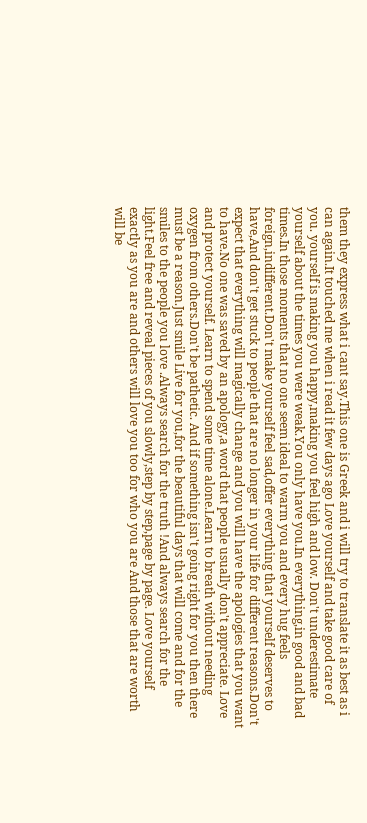them they express what i cant say.This one is Greek and i will try to translate it as best as i can again.It touched me when i read it few days ago Love yourself and take good care of you. yourself is making you happy,making you feel high and low. Don't underestimate yourself about the times you were weak.You only have you.In everything,in good and bad times.In those moments that no one seem ideal to warm you and every hug feels foreign,indifferent.Don't make yourself feel sad,offer everything that yourself deserves to have,And don't get stuck to people that are no longer in your life for different reasons.Don't expect that everything will magically change and you will have the apologies that you want to have.No one was saved by an apology,a word that people usually don't appreciate. Love and protect yourself. Learn to spend some time alone.Learn to breath without needing oxygen from others.Don't be pathetic. And if something isn't going right for you then there must be a reason.Just smile Live for you,for the beautiful days that will come and for the smiles to the people you love .Always search for the truth !And always search for the light.Feel free and reveal pieces of you slowly,step by step,page by page. Love yourself exactly as you are and others will love you too for who you are And those that are worth will be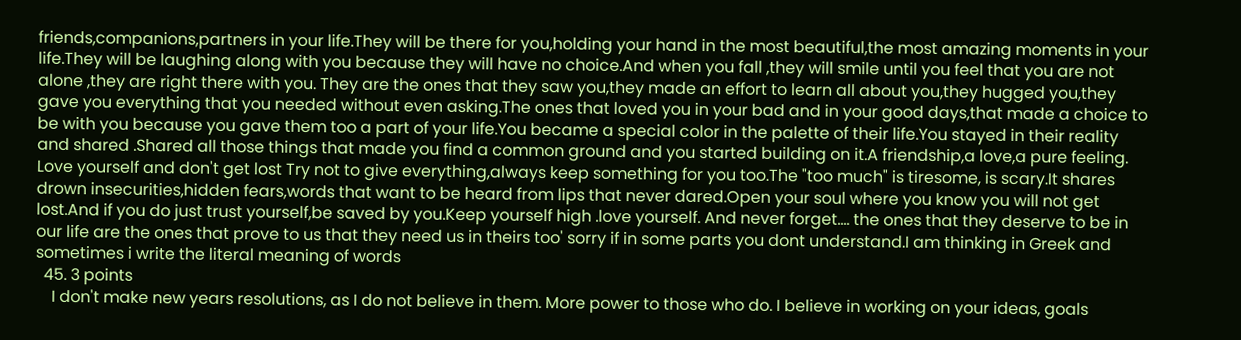friends,companions,partners in your life.They will be there for you,holding your hand in the most beautiful,the most amazing moments in your life.They will be laughing along with you because they will have no choice.And when you fall ,they will smile until you feel that you are not alone ,they are right there with you. They are the ones that they saw you,they made an effort to learn all about you,they hugged you,they gave you everything that you needed without even asking.The ones that loved you in your bad and in your good days,that made a choice to be with you because you gave them too a part of your life.You became a special color in the palette of their life.You stayed in their reality and shared .Shared all those things that made you find a common ground and you started building on it.A friendship,a love,a pure feeling. Love yourself and don't get lost Try not to give everything,always keep something for you too.The "too much" is tiresome, is scary.It shares drown insecurities,hidden fears,words that want to be heard from lips that never dared.Open your soul where you know you will not get lost.And if you do just trust yourself,be saved by you.Keep yourself high .love yourself. And never forget.... the ones that they deserve to be in our life are the ones that prove to us that they need us in theirs too' sorry if in some parts you dont understand.I am thinking in Greek and sometimes i write the literal meaning of words
  45. 3 points
    I don't make new years resolutions, as I do not believe in them. More power to those who do. I believe in working on your ideas, goals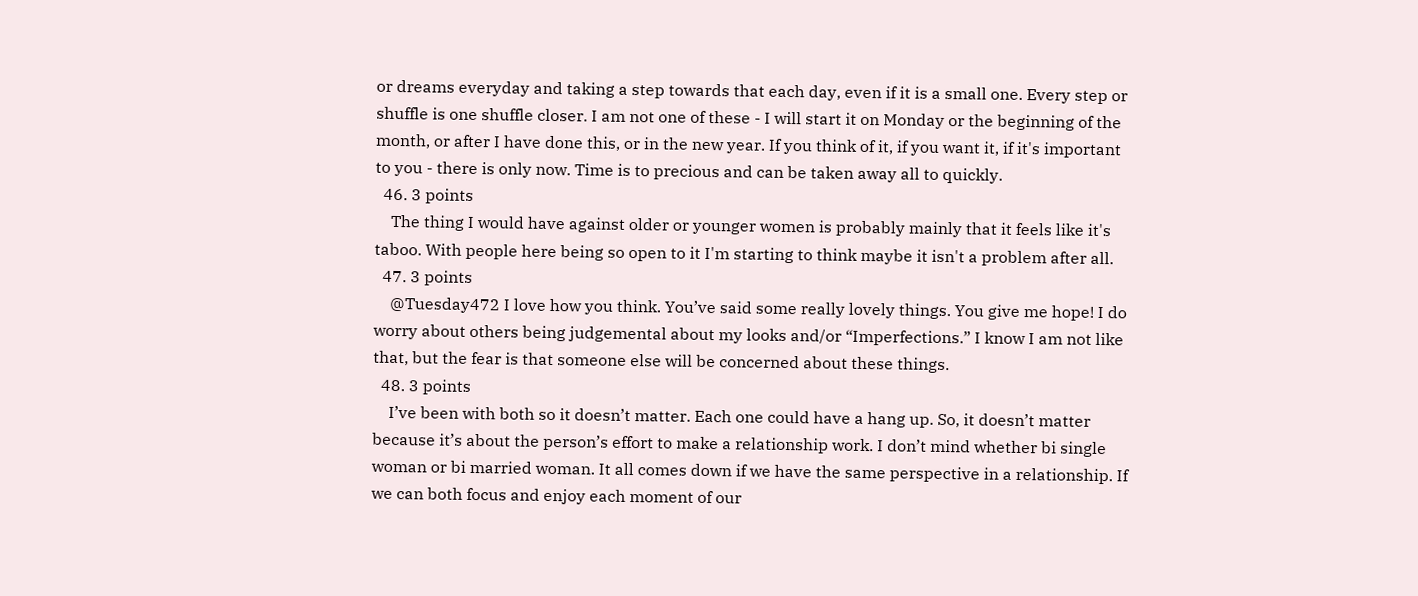or dreams everyday and taking a step towards that each day, even if it is a small one. Every step or shuffle is one shuffle closer. I am not one of these - I will start it on Monday or the beginning of the month, or after I have done this, or in the new year. If you think of it, if you want it, if it's important to you - there is only now. Time is to precious and can be taken away all to quickly.
  46. 3 points
    The thing I would have against older or younger women is probably mainly that it feels like it's taboo. With people here being so open to it I'm starting to think maybe it isn't a problem after all.
  47. 3 points
    @Tuesday472 I love how you think. You’ve said some really lovely things. You give me hope! I do worry about others being judgemental about my looks and/or “Imperfections.” I know I am not like that, but the fear is that someone else will be concerned about these things.
  48. 3 points
    I’ve been with both so it doesn’t matter. Each one could have a hang up. So, it doesn’t matter because it’s about the person’s effort to make a relationship work. I don’t mind whether bi single woman or bi married woman. It all comes down if we have the same perspective in a relationship. If we can both focus and enjoy each moment of our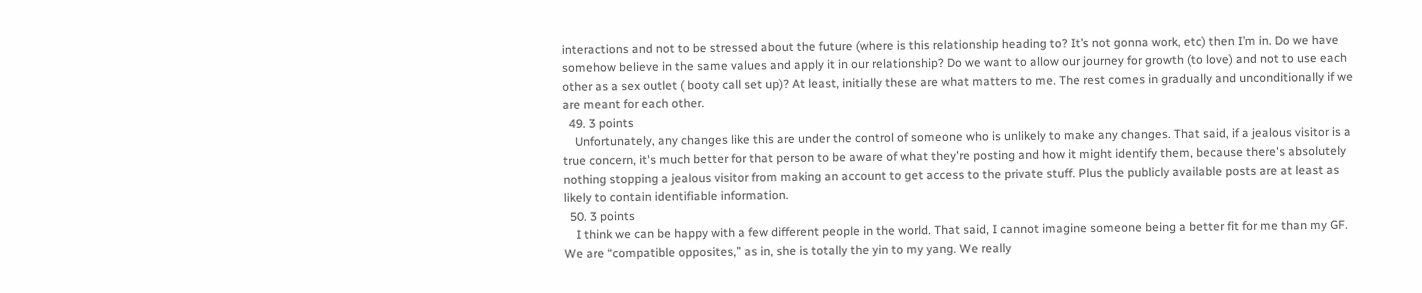interactions and not to be stressed about the future (where is this relationship heading to? It’s not gonna work, etc) then I’m in. Do we have somehow believe in the same values and apply it in our relationship? Do we want to allow our journey for growth (to love) and not to use each other as a sex outlet ( booty call set up)? At least, initially these are what matters to me. The rest comes in gradually and unconditionally if we are meant for each other.
  49. 3 points
    Unfortunately, any changes like this are under the control of someone who is unlikely to make any changes. That said, if a jealous visitor is a true concern, it's much better for that person to be aware of what they're posting and how it might identify them, because there's absolutely nothing stopping a jealous visitor from making an account to get access to the private stuff. Plus the publicly available posts are at least as likely to contain identifiable information.
  50. 3 points
    I think we can be happy with a few different people in the world. That said, I cannot imagine someone being a better fit for me than my GF. We are “compatible opposites,” as in, she is totally the yin to my yang. We really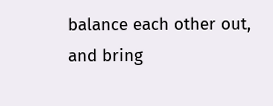balance each other out, and bring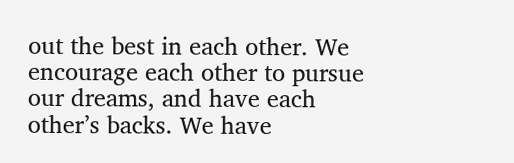out the best in each other. We encourage each other to pursue our dreams, and have each other’s backs. We have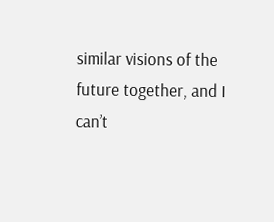similar visions of the future together, and I can’t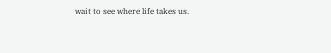wait to see where life takes us.